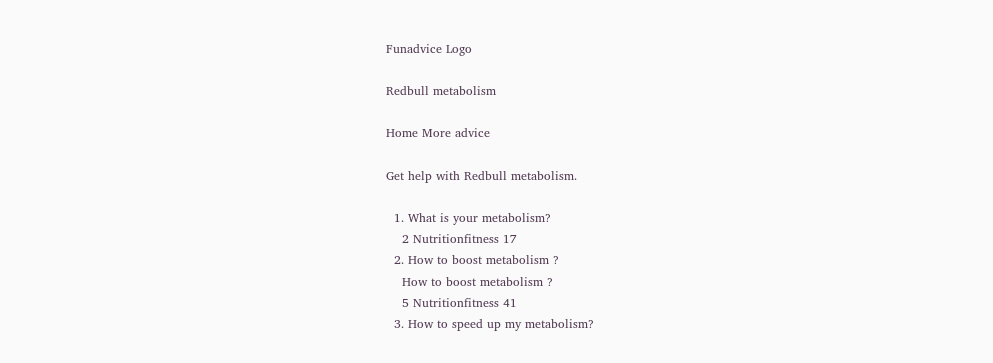Funadvice Logo

Redbull metabolism

Home More advice

Get help with Redbull metabolism.

  1. What is your metabolism?
    2 Nutritionfitness 17
  2. How to boost metabolism ?
    How to boost metabolism ?
    5 Nutritionfitness 41
  3. How to speed up my metabolism?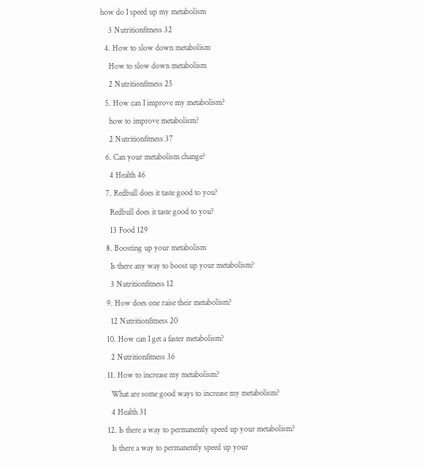how do I speed up my metabolism
    3 Nutritionfitness 32
  4. How to slow down metabolism
    How to slow down metabolism
    2 Nutritionfitness 25
  5. How can I improve my metabolism?
    how to improve metabolism?
    2 Nutritionfitness 37
  6. Can your metabolism change?
    4 Health 46
  7. Redbull does it taste good to you?
    Redbull does it taste good to you?
    13 Food 129
  8. Boosting up your metabolism
    Is there any way to boost up your metabolism?
    3 Nutritionfitness 12
  9. How does one raise their metabolism?
    12 Nutritionfitness 20
  10. How can I get a faster metabolism?
    2 Nutritionfitness 36
  11. How to increase my metabolism?
    What are some good ways to increase my metabolism?
    4 Health 31
  12. Is there a way to permanently speed up your metabolism?
    Is there a way to permanently speed up your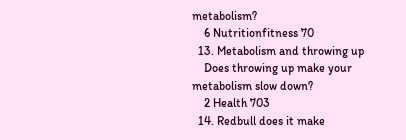metabolism?
    6 Nutritionfitness 70
  13. Metabolism and throwing up
    Does throwing up make your metabolism slow down?
    2 Health 703
  14. Redbull does it make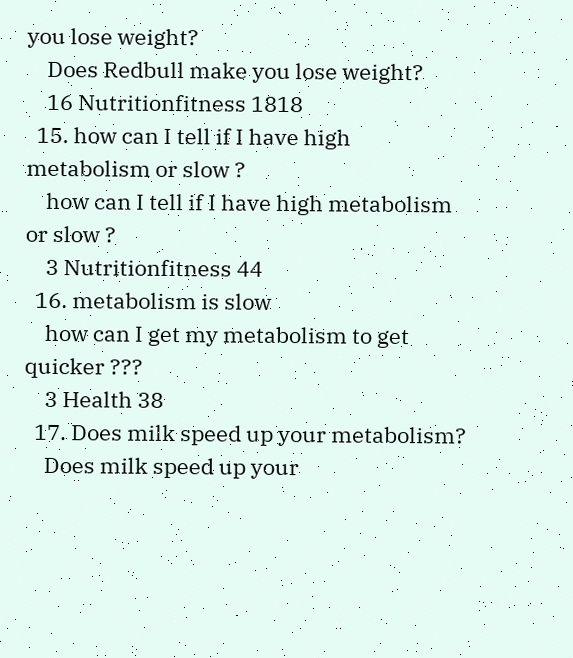you lose weight?
    Does Redbull make you lose weight?
    16 Nutritionfitness 1818
  15. how can I tell if I have high metabolism or slow ?
    how can I tell if I have high metabolism or slow ?
    3 Nutritionfitness 44
  16. metabolism is slow
    how can I get my metabolism to get quicker ???
    3 Health 38
  17. Does milk speed up your metabolism?
    Does milk speed up your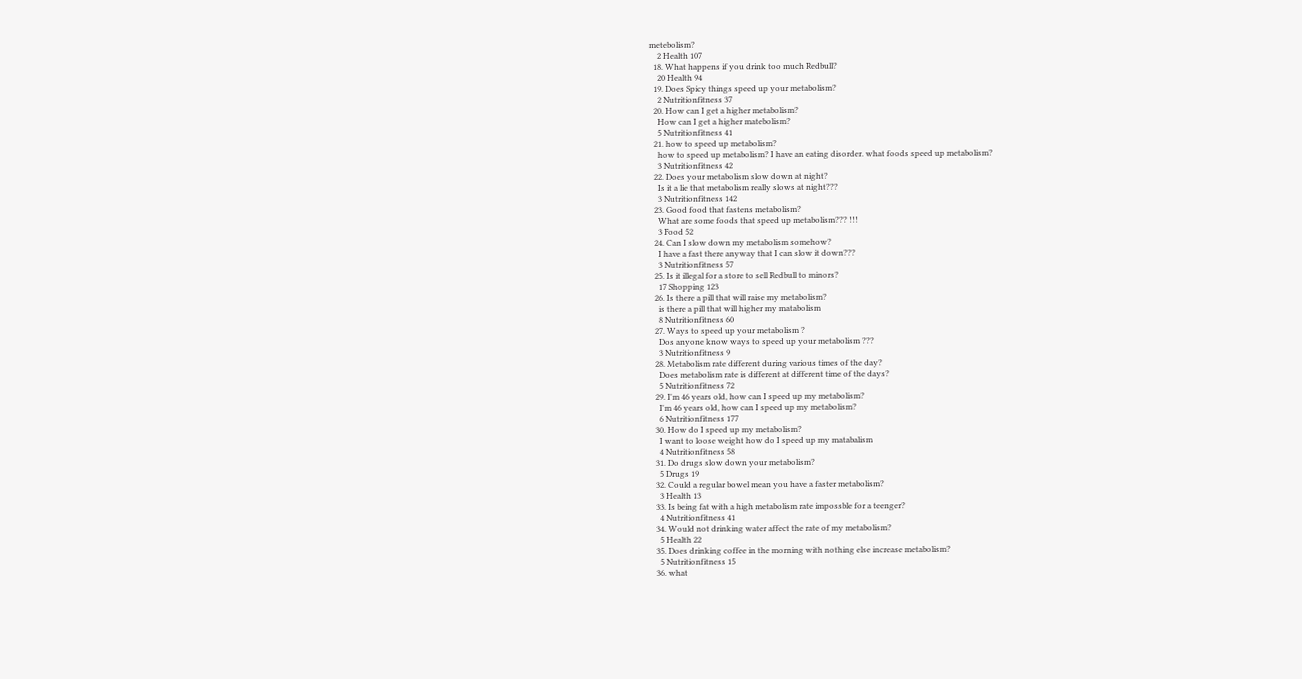metebolism?
    2 Health 107
  18. What happens if you drink too much Redbull?
    20 Health 94
  19. Does Spicy things speed up your metabolism?
    2 Nutritionfitness 37
  20. How can I get a higher metabolism?
    How can I get a higher matebolism?
    5 Nutritionfitness 41
  21. how to speed up metabolism?
    how to speed up metabolism? I have an eating disorder. what foods speed up metabolism?
    3 Nutritionfitness 42
  22. Does your metabolism slow down at night?
    Is it a lie that metabolism really slows at night???
    3 Nutritionfitness 142
  23. Good food that fastens metabolism?
    What are some foods that speed up metabolism??? !!!
    3 Food 52
  24. Can I slow down my metabolism somehow?
    I have a fast there anyway that I can slow it down???
    3 Nutritionfitness 57
  25. Is it illegal for a store to sell Redbull to minors?
    17 Shopping 123
  26. Is there a pill that will raise my metabolism?
    is there a pill that will higher my matabolism
    8 Nutritionfitness 60
  27. Ways to speed up your metabolism ?
    Dos anyone know ways to speed up your metabolism ???
    3 Nutritionfitness 9
  28. Metabolism rate different during various times of the day?
    Does metabolism rate is different at different time of the days?
    5 Nutritionfitness 72
  29. I'm 46 years old, how can I speed up my metabolism?
    I'm 46 years old, how can I speed up my metabolism?
    6 Nutritionfitness 177
  30. How do I speed up my metabolism?
    I want to loose weight how do I speed up my matabalism
    4 Nutritionfitness 58
  31. Do drugs slow down your metabolism?
    5 Drugs 19
  32. Could a regular bowel mean you have a faster metabolism?
    3 Health 13
  33. Is being fat with a high metabolism rate impossble for a teenger?
    4 Nutritionfitness 41
  34. Would not drinking water affect the rate of my metabolism?
    5 Health 22
  35. Does drinking coffee in the morning with nothing else increase metabolism?
    5 Nutritionfitness 15
  36. what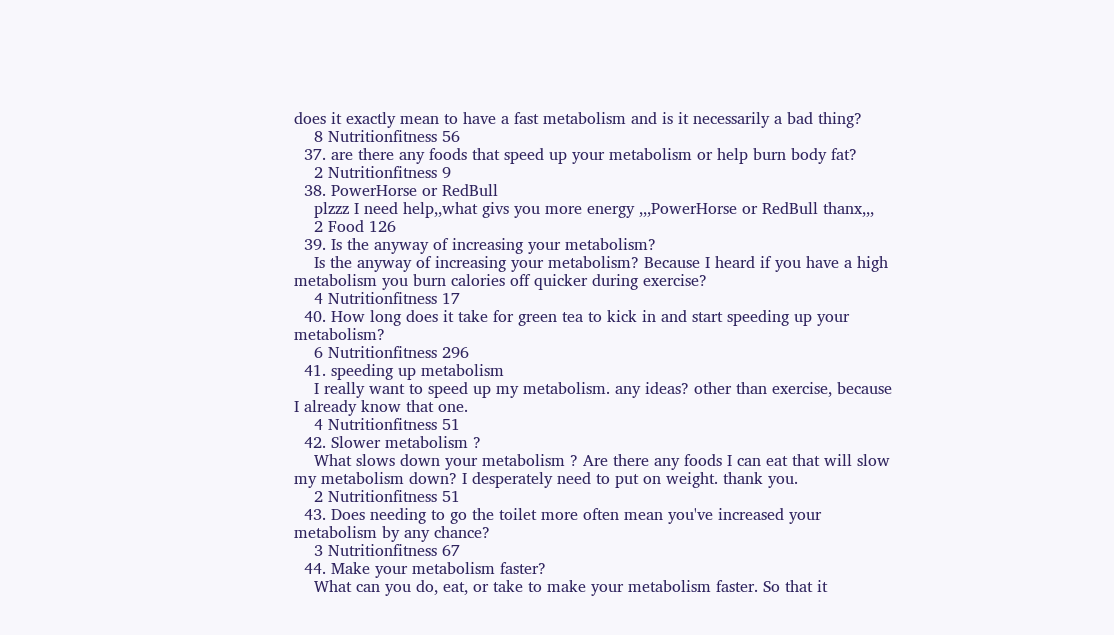does it exactly mean to have a fast metabolism and is it necessarily a bad thing?
    8 Nutritionfitness 56
  37. are there any foods that speed up your metabolism or help burn body fat?
    2 Nutritionfitness 9
  38. PowerHorse or RedBull
    plzzz I need help,,what givs you more energy ,,,PowerHorse or RedBull thanx,,,
    2 Food 126
  39. Is the anyway of increasing your metabolism?
    Is the anyway of increasing your metabolism? Because I heard if you have a high metabolism you burn calories off quicker during exercise?
    4 Nutritionfitness 17
  40. How long does it take for green tea to kick in and start speeding up your metabolism?
    6 Nutritionfitness 296
  41. speeding up metabolism
    I really want to speed up my metabolism. any ideas? other than exercise, because I already know that one.
    4 Nutritionfitness 51
  42. Slower metabolism ?
    What slows down your metabolism ? Are there any foods I can eat that will slow my metabolism down? I desperately need to put on weight. thank you.
    2 Nutritionfitness 51
  43. Does needing to go the toilet more often mean you've increased your metabolism by any chance?
    3 Nutritionfitness 67
  44. Make your metabolism faster?
    What can you do, eat, or take to make your metabolism faster. So that it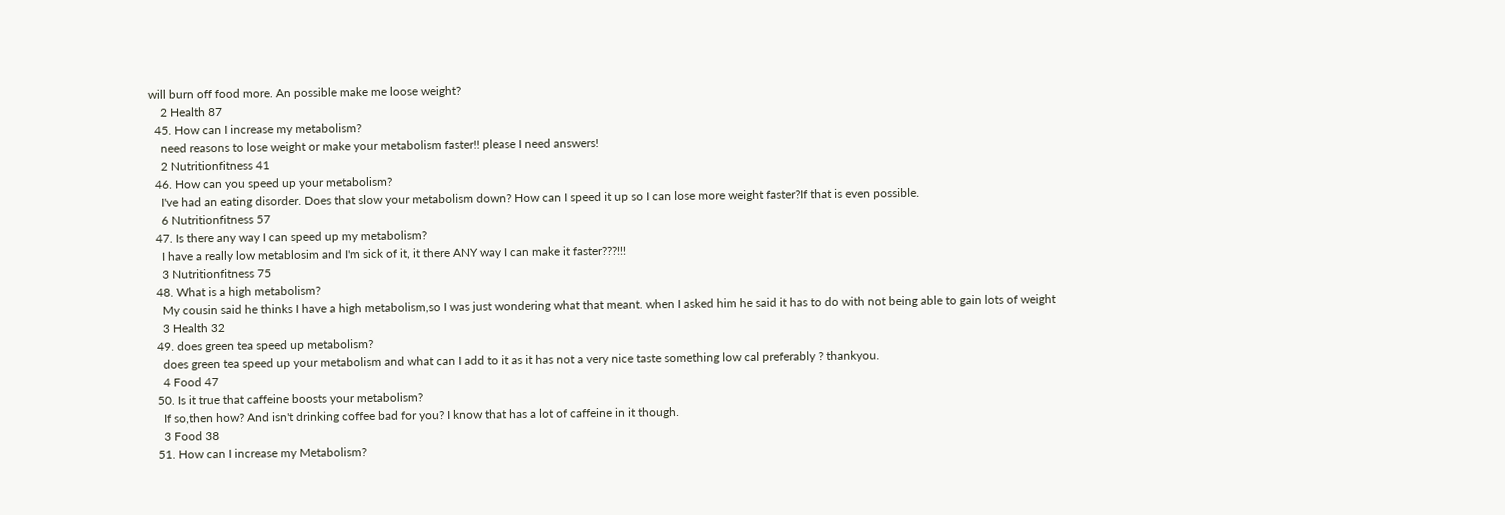will burn off food more. An possible make me loose weight?
    2 Health 87
  45. How can I increase my metabolism?
    need reasons to lose weight or make your metabolism faster!! please I need answers!
    2 Nutritionfitness 41
  46. How can you speed up your metabolism?
    I've had an eating disorder. Does that slow your metabolism down? How can I speed it up so I can lose more weight faster?If that is even possible.
    6 Nutritionfitness 57
  47. Is there any way I can speed up my metabolism?
    I have a really low metablosim and I'm sick of it, it there ANY way I can make it faster???!!!
    3 Nutritionfitness 75
  48. What is a high metabolism?
    My cousin said he thinks I have a high metabolism,so I was just wondering what that meant. when I asked him he said it has to do with not being able to gain lots of weight
    3 Health 32
  49. does green tea speed up metabolism?
    does green tea speed up your metabolism and what can I add to it as it has not a very nice taste something low cal preferably ? thankyou.
    4 Food 47
  50. Is it true that caffeine boosts your metabolism?
    If so,then how? And isn't drinking coffee bad for you? I know that has a lot of caffeine in it though.
    3 Food 38
  51. How can I increase my Metabolism?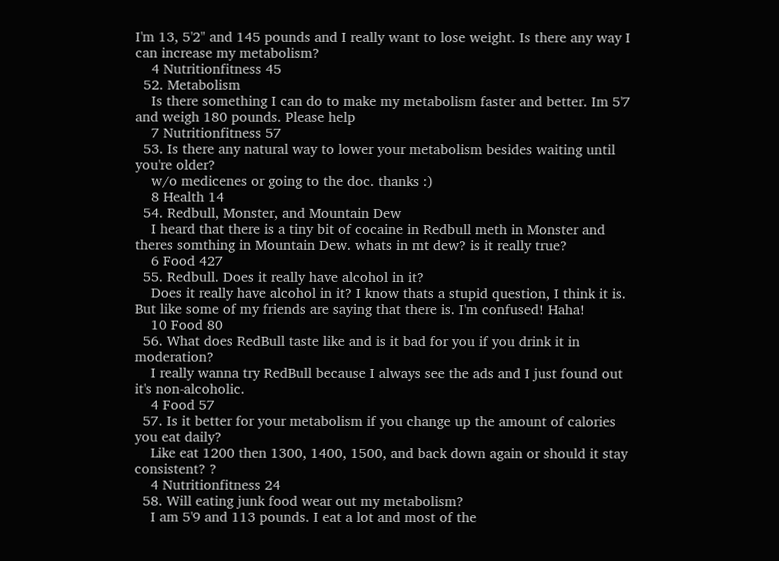I'm 13, 5'2" and 145 pounds and I really want to lose weight. Is there any way I can increase my metabolism?
    4 Nutritionfitness 45
  52. Metabolism
    Is there something I can do to make my metabolism faster and better. Im 5'7 and weigh 180 pounds. Please help
    7 Nutritionfitness 57
  53. Is there any natural way to lower your metabolism besides waiting until you're older?
    w/o medicenes or going to the doc. thanks :)
    8 Health 14
  54. Redbull, Monster, and Mountain Dew
    I heard that there is a tiny bit of cocaine in Redbull meth in Monster and theres somthing in Mountain Dew. whats in mt dew? is it really true?
    6 Food 427
  55. Redbull. Does it really have alcohol in it?
    Does it really have alcohol in it? I know thats a stupid question, I think it is. But like some of my friends are saying that there is. I'm confused! Haha!
    10 Food 80
  56. What does RedBull taste like and is it bad for you if you drink it in moderation?
    I really wanna try RedBull because I always see the ads and I just found out it's non-alcoholic.
    4 Food 57
  57. Is it better for your metabolism if you change up the amount of calories you eat daily?
    Like eat 1200 then 1300, 1400, 1500, and back down again or should it stay consistent? ?
    4 Nutritionfitness 24
  58. Will eating junk food wear out my metabolism?
    I am 5'9 and 113 pounds. I eat a lot and most of the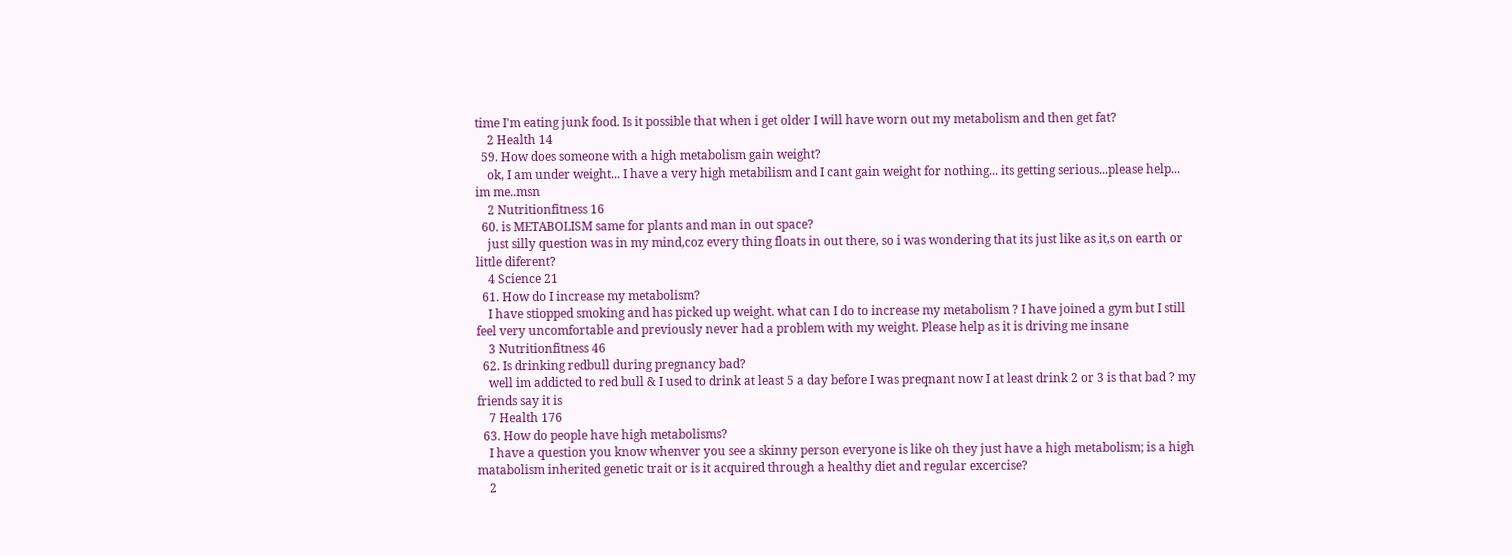time I'm eating junk food. Is it possible that when i get older I will have worn out my metabolism and then get fat?
    2 Health 14
  59. How does someone with a high metabolism gain weight?
    ok, I am under weight... I have a very high metabilism and I cant gain weight for nothing... its getting serious...please help... im me..msn
    2 Nutritionfitness 16
  60. is METABOLISM same for plants and man in out space?
    just silly question was in my mind,coz every thing floats in out there, so i was wondering that its just like as it,s on earth or little diferent?
    4 Science 21
  61. How do I increase my metabolism?
    I have stiopped smoking and has picked up weight. what can I do to increase my metabolism ? I have joined a gym but I still feel very uncomfortable and previously never had a problem with my weight. Please help as it is driving me insane
    3 Nutritionfitness 46
  62. Is drinking redbull during pregnancy bad?
    well im addicted to red bull & I used to drink at least 5 a day before I was preqnant now I at least drink 2 or 3 is that bad ? my friends say it is
    7 Health 176
  63. How do people have high metabolisms?
    I have a question you know whenver you see a skinny person everyone is like oh they just have a high metabolism; is a high matabolism inherited genetic trait or is it acquired through a healthy diet and regular excercise?
    2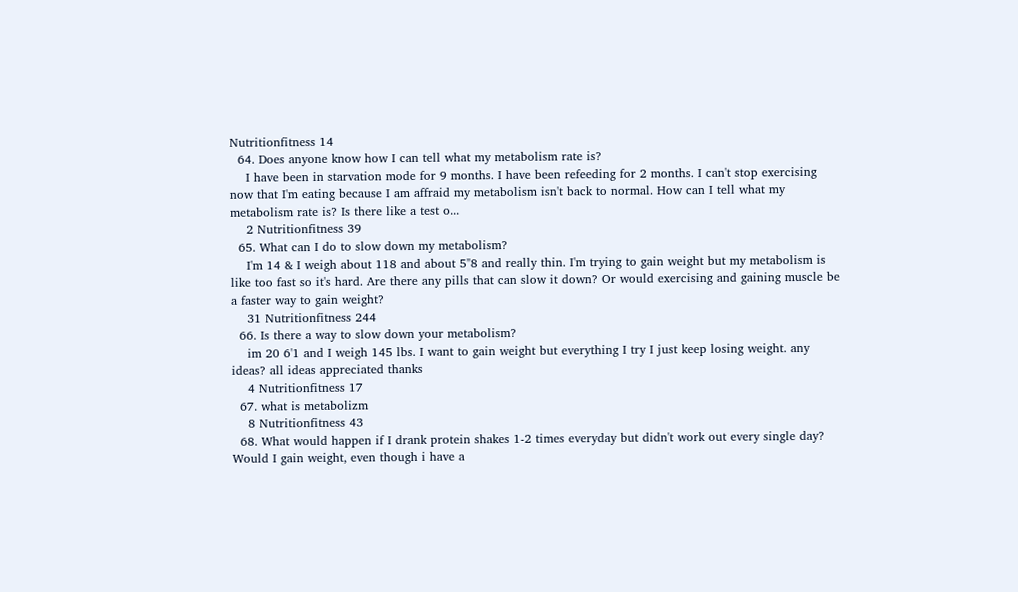Nutritionfitness 14
  64. Does anyone know how I can tell what my metabolism rate is?
    I have been in starvation mode for 9 months. I have been refeeding for 2 months. I can't stop exercising now that I'm eating because I am affraid my metabolism isn't back to normal. How can I tell what my metabolism rate is? Is there like a test o...
    2 Nutritionfitness 39
  65. What can I do to slow down my metabolism?
    I'm 14 & I weigh about 118 and about 5"8 and really thin. I'm trying to gain weight but my metabolism is like too fast so it's hard. Are there any pills that can slow it down? Or would exercising and gaining muscle be a faster way to gain weight?
    31 Nutritionfitness 244
  66. Is there a way to slow down your metabolism?
    im 20 6'1 and I weigh 145 lbs. I want to gain weight but everything I try I just keep losing weight. any ideas? all ideas appreciated thanks
    4 Nutritionfitness 17
  67. what is metabolizm
    8 Nutritionfitness 43
  68. What would happen if I drank protein shakes 1-2 times everyday but didn't work out every single day? Would I gain weight, even though i have a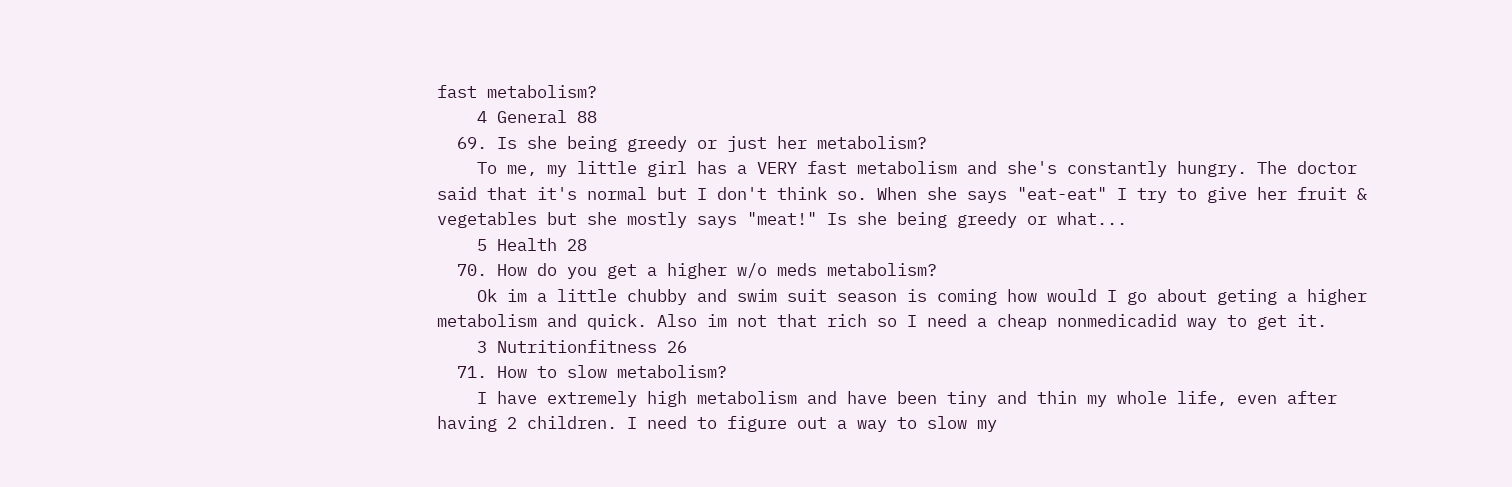fast metabolism?
    4 General 88
  69. Is she being greedy or just her metabolism?
    To me, my little girl has a VERY fast metabolism and she's constantly hungry. The doctor said that it's normal but I don't think so. When she says "eat-eat" I try to give her fruit & vegetables but she mostly says "meat!" Is she being greedy or what...
    5 Health 28
  70. How do you get a higher w/o meds metabolism?
    Ok im a little chubby and swim suit season is coming how would I go about geting a higher metabolism and quick. Also im not that rich so I need a cheap nonmedicadid way to get it.
    3 Nutritionfitness 26
  71. How to slow metabolism?
    I have extremely high metabolism and have been tiny and thin my whole life, even after having 2 children. I need to figure out a way to slow my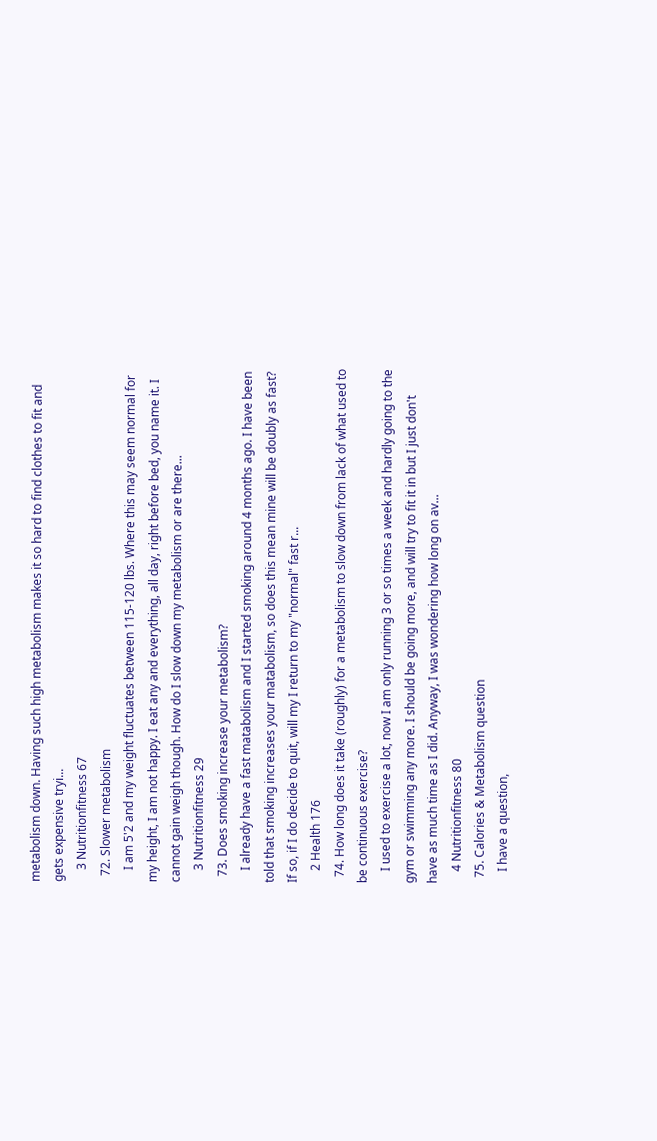metabolism down. Having such high metabolism makes it so hard to find clothes to fit and gets expensive tryi...
    3 Nutritionfitness 67
  72. Slower metabolism
    I am 5'2 and my weight fluctuates between 115-120 lbs. Where this may seem normal for my height, I am not happy. I eat any and everything, all day, right before bed, you name it. I cannot gain weigh though. How do I slow down my metabolism or are there...
    3 Nutritionfitness 29
  73. Does smoking increase your metabolism?
    I already have a fast matabolism and I started smoking around 4 months ago. I have been told that smoking increases your matabolism, so does this mean mine will be doubly as fast? If so, if I do decide to quit, will my I return to my "normal" fast r...
    2 Health 176
  74. How long does it take (roughly) for a metabolism to slow down from lack of what used to be continuous exercise?
    I used to exercise a lot, now I am only running 3 or so times a week and hardly going to the gym or swimming any more. I should be going more, and will try to fit it in but I just don't have as much time as I did. Anyway, I was wondering how long on av...
    4 Nutritionfitness 80
  75. Calories & Metabolism question
    I have a question,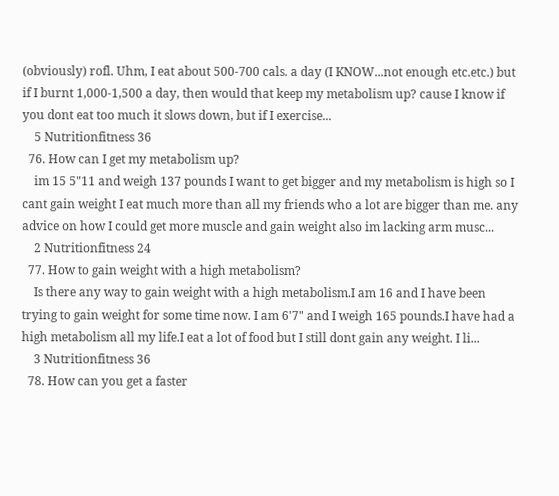(obviously) rofl. Uhm, I eat about 500-700 cals. a day (I KNOW...not enough etc.etc.) but if I burnt 1,000-1,500 a day, then would that keep my metabolism up? cause I know if you dont eat too much it slows down, but if I exercise...
    5 Nutritionfitness 36
  76. How can I get my metabolism up?
    im 15 5"11 and weigh 137 pounds I want to get bigger and my metabolism is high so I cant gain weight I eat much more than all my friends who a lot are bigger than me. any advice on how I could get more muscle and gain weight also im lacking arm musc...
    2 Nutritionfitness 24
  77. How to gain weight with a high metabolism?
    Is there any way to gain weight with a high metabolism.I am 16 and I have been trying to gain weight for some time now. I am 6'7" and I weigh 165 pounds.I have had a high metabolism all my life.I eat a lot of food but I still dont gain any weight. I li...
    3 Nutritionfitness 36
  78. How can you get a faster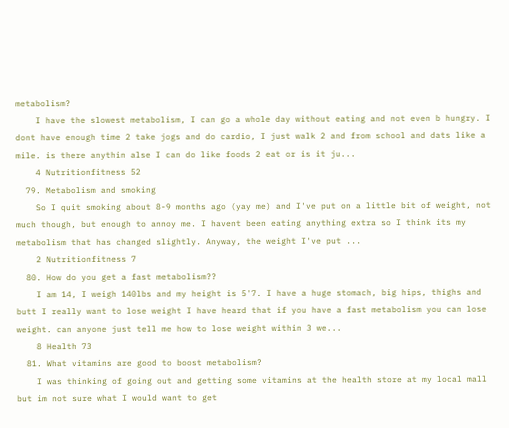metabolism?
    I have the slowest metabolism, I can go a whole day without eating and not even b hungry. I dont have enough time 2 take jogs and do cardio, I just walk 2 and from school and dats like a mile. is there anythin alse I can do like foods 2 eat or is it ju...
    4 Nutritionfitness 52
  79. Metabolism and smoking
    So I quit smoking about 8-9 months ago (yay me) and I've put on a little bit of weight, not much though, but enough to annoy me. I havent been eating anything extra so I think its my metabolism that has changed slightly. Anyway, the weight I've put ...
    2 Nutritionfitness 7
  80. How do you get a fast metabolism??
    I am 14, I weigh 140lbs and my height is 5'7. I have a huge stomach, big hips, thighs and butt I really want to lose weight I have heard that if you have a fast metabolism you can lose weight. can anyone just tell me how to lose weight within 3 we...
    8 Health 73
  81. What vitamins are good to boost metabolism?
    I was thinking of going out and getting some vitamins at the health store at my local mall but im not sure what I would want to get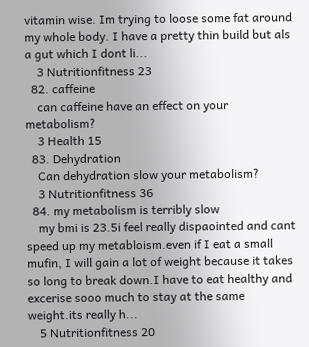vitamin wise. Im trying to loose some fat around my whole body. I have a pretty thin build but als a gut which I dont li...
    3 Nutritionfitness 23
  82. caffeine
    can caffeine have an effect on your metabolism?
    3 Health 15
  83. Dehydration
    Can dehydration slow your metabolism?
    3 Nutritionfitness 36
  84. my metabolism is terribly slow
    my bmi is 23.5i feel really dispaointed and cant speed up my metabloism.even if I eat a small mufin, I will gain a lot of weight because it takes so long to break down.I have to eat healthy and excerise sooo much to stay at the same weight.its really h...
    5 Nutritionfitness 20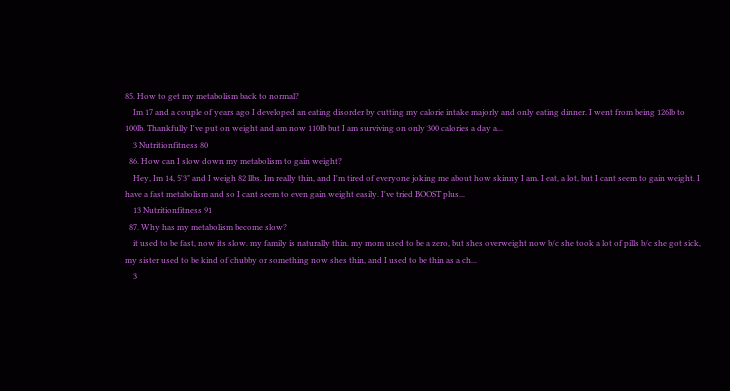85. How to get my metabolism back to normal?
    Im 17 and a couple of years ago I developed an eating disorder by cutting my calorie intake majorly and only eating dinner. I went from being 126lb to 100lb. Thankfully I've put on weight and am now 110lb but I am surviving on only 300 calories a day a...
    3 Nutritionfitness 80
  86. How can I slow down my metabolism to gain weight?
    Hey, Im 14, 5'3" and I weigh 82 llbs. Im really thin, and I'm tired of everyone joking me about how skinny I am. I eat, a lot, but I cant seem to gain weight. I have a fast metabolism and so I cant seem to even gain weight easily. I've tried BOOST plus...
    13 Nutritionfitness 91
  87. Why has my metabolism become slow?
    it used to be fast, now its slow. my family is naturally thin. my mom used to be a zero, but shes overweight now b/c she took a lot of pills b/c she got sick, my sister used to be kind of chubby or something now shes thin, and I used to be thin as a ch...
    3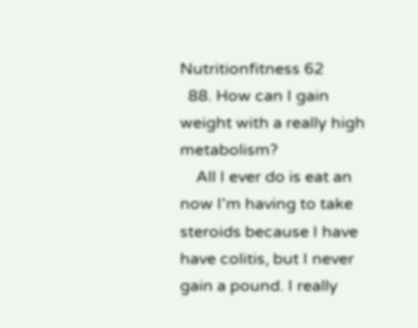Nutritionfitness 62
  88. How can I gain weight with a really high metabolism?
    All I ever do is eat an now I'm having to take steroids because I have have colitis, but I never gain a pound. I really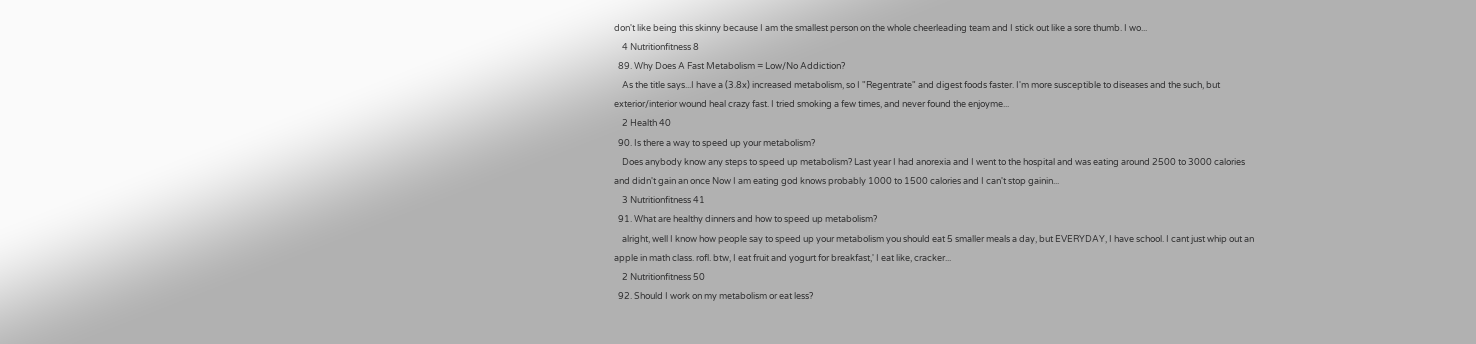don't like being this skinny because I am the smallest person on the whole cheerleading team and I stick out like a sore thumb. I wo...
    4 Nutritionfitness 8
  89. Why Does A Fast Metabolism = Low/No Addiction?
    As the title says...I have a (3.8x) increased metabolism, so I "Regentrate" and digest foods faster. I'm more susceptible to diseases and the such, but exterior/interior wound heal crazy fast. I tried smoking a few times, and never found the enjoyme...
    2 Health 40
  90. Is there a way to speed up your metabolism?
    Does anybody know any steps to speed up metabolism? Last year I had anorexia and I went to the hospital and was eating around 2500 to 3000 calories and didn't gain an once Now I am eating god knows probably 1000 to 1500 calories and I can't stop gainin...
    3 Nutritionfitness 41
  91. What are healthy dinners and how to speed up metabolism?
    alright, well I know how people say to speed up your metabolism you should eat 5 smaller meals a day, but EVERYDAY, I have school. I cant just whip out an apple in math class. rofl. btw, I eat fruit and yogurt for breakfast,' I eat like, cracker...
    2 Nutritionfitness 50
  92. Should I work on my metabolism or eat less?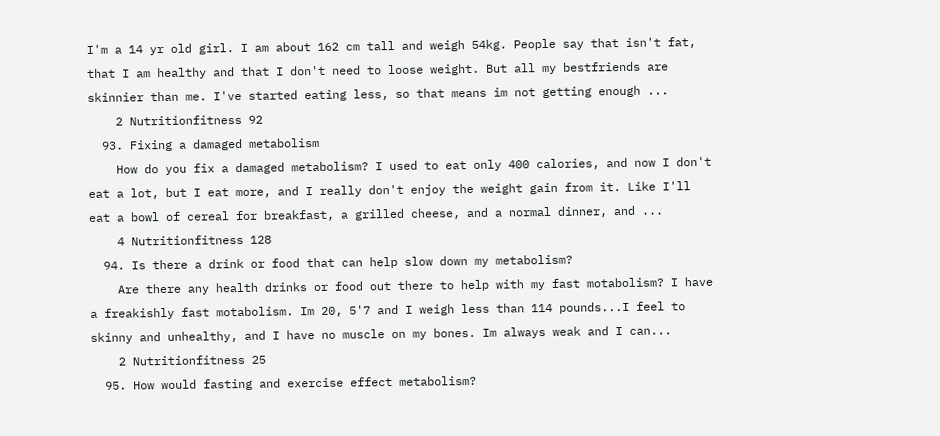I'm a 14 yr old girl. I am about 162 cm tall and weigh 54kg. People say that isn't fat, that I am healthy and that I don't need to loose weight. But all my bestfriends are skinnier than me. I've started eating less, so that means im not getting enough ...
    2 Nutritionfitness 92
  93. Fixing a damaged metabolism
    How do you fix a damaged metabolism? I used to eat only 400 calories, and now I don't eat a lot, but I eat more, and I really don't enjoy the weight gain from it. Like I'll eat a bowl of cereal for breakfast, a grilled cheese, and a normal dinner, and ...
    4 Nutritionfitness 128
  94. Is there a drink or food that can help slow down my metabolism?
    Are there any health drinks or food out there to help with my fast motabolism? I have a freakishly fast motabolism. Im 20, 5'7 and I weigh less than 114 pounds...I feel to skinny and unhealthy, and I have no muscle on my bones. Im always weak and I can...
    2 Nutritionfitness 25
  95. How would fasting and exercise effect metabolism?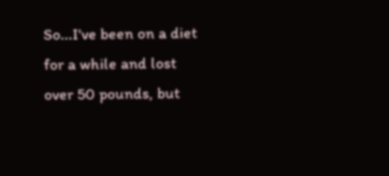So...I've been on a diet for a while and lost over 50 pounds, but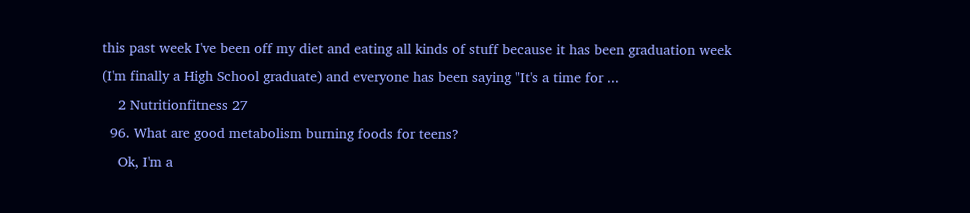this past week I've been off my diet and eating all kinds of stuff because it has been graduation week (I'm finally a High School graduate) and everyone has been saying "It's a time for ...
    2 Nutritionfitness 27
  96. What are good metabolism burning foods for teens?
    Ok, I'm a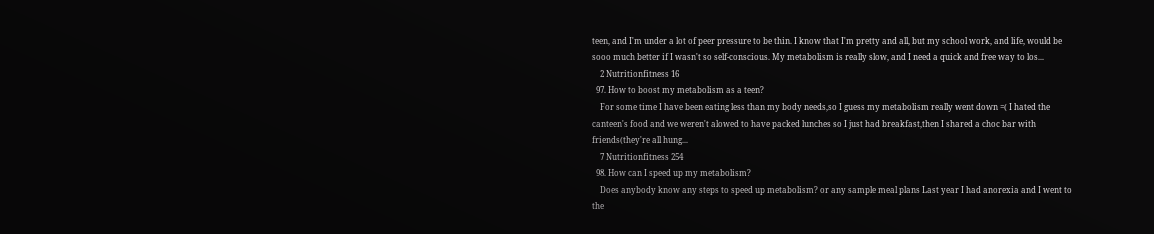teen, and I'm under a lot of peer pressure to be thin. I know that I'm pretty and all, but my school work, and life, would be sooo much better if I wasn't so self-conscious. My metabolism is really slow, and I need a quick and free way to los...
    2 Nutritionfitness 16
  97. How to boost my metabolism as a teen?
    For some time I have been eating less than my body needs,so I guess my metabolism really went down =( I hated the canteen's food and we weren't alowed to have packed lunches so I just had breakfast,then I shared a choc bar with friends(they're all hung...
    7 Nutritionfitness 254
  98. How can I speed up my metabolism?
    Does anybody know any steps to speed up metabolism? or any sample meal plans Last year I had anorexia and I went to the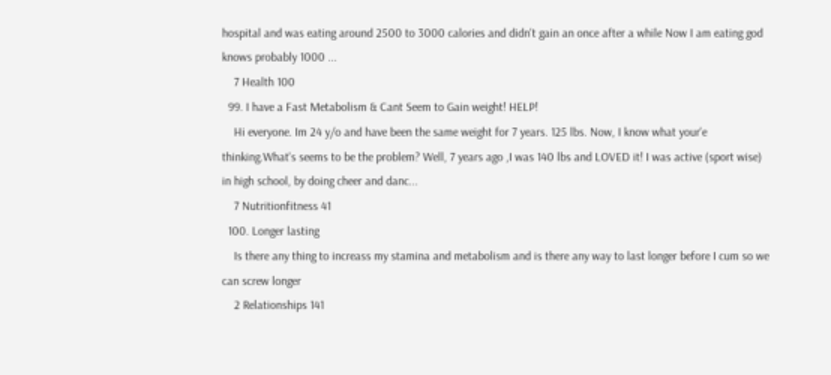hospital and was eating around 2500 to 3000 calories and didn't gain an once after a while Now I am eating god knows probably 1000 ...
    7 Health 100
  99. I have a Fast Metabolism & Cant Seem to Gain weight! HELP!
    Hi everyone. Im 24 y/o and have been the same weight for 7 years. 125 lbs. Now, I know what your'e thinking.What's seems to be the problem? Well, 7 years ago ,I was 140 lbs and LOVED it! I was active (sport wise) in high school, by doing cheer and danc...
    7 Nutritionfitness 41
  100. Longer lasting
    Is there any thing to increass my stamina and metabolism and is there any way to last longer before I cum so we can screw longer
    2 Relationships 141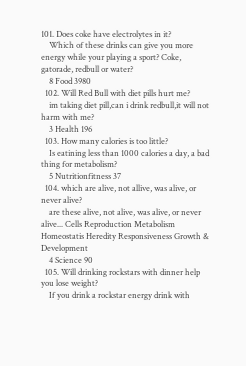101. Does coke have electrolytes in it?
    Which of these drinks can give you more energy while your playing a sport? Coke, gatorade, redbull or water?
    8 Food 3980
  102. Will Red Bull with diet pills hurt me?
    im taking diet pill,can i drink redbull,it will not harm with me?
    3 Health 196
  103. How many calories is too little?
    Is eatining less than 1000 calories a day, a bad thing for metabolism?
    5 Nutritionfitness 37
  104. which are alive, not allive, was alive, or never alive?
    are these alive, not alive, was alive, or never alive... Cells Reproduction Metabolism Homeostatis Heredity Responsiveness Growth & Development
    4 Science 90
  105. Will drinking rockstars with dinner help you lose weight?
    If you drink a rockstar energy drink with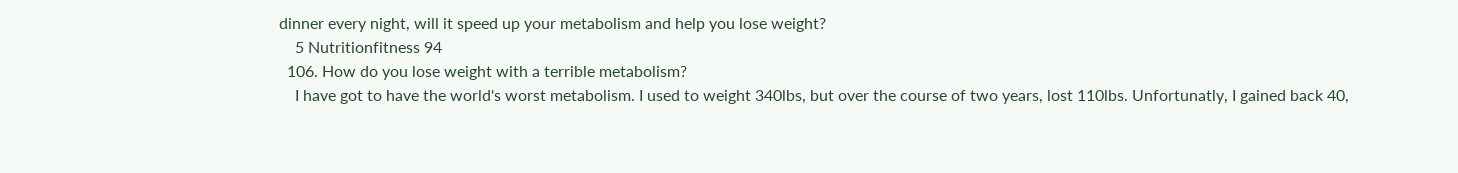dinner every night, will it speed up your metabolism and help you lose weight?
    5 Nutritionfitness 94
  106. How do you lose weight with a terrible metabolism?
    I have got to have the world's worst metabolism. I used to weight 340lbs, but over the course of two years, lost 110lbs. Unfortunatly, I gained back 40,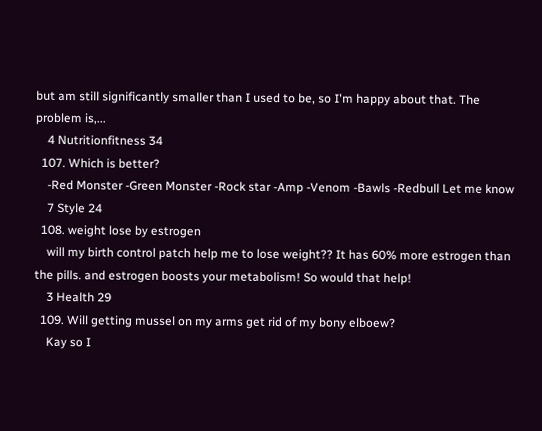but am still significantly smaller than I used to be, so I'm happy about that. The problem is,...
    4 Nutritionfitness 34
  107. Which is better?
    -Red Monster -Green Monster -Rock star -Amp -Venom -Bawls -Redbull Let me know
    7 Style 24
  108. weight lose by estrogen
    will my birth control patch help me to lose weight?? It has 60% more estrogen than the pills. and estrogen boosts your metabolism! So would that help!
    3 Health 29
  109. Will getting mussel on my arms get rid of my bony elboew?
    Kay so I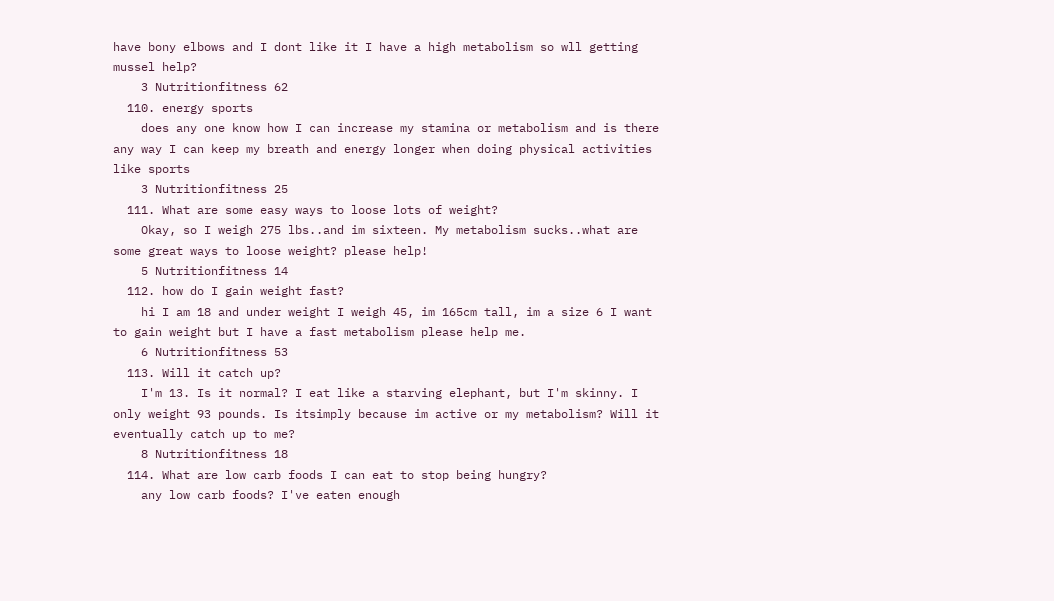have bony elbows and I dont like it I have a high metabolism so wll getting mussel help?
    3 Nutritionfitness 62
  110. energy sports
    does any one know how I can increase my stamina or metabolism and is there any way I can keep my breath and energy longer when doing physical activities like sports
    3 Nutritionfitness 25
  111. What are some easy ways to loose lots of weight?
    Okay, so I weigh 275 lbs..and im sixteen. My metabolism sucks..what are some great ways to loose weight? please help!
    5 Nutritionfitness 14
  112. how do I gain weight fast?
    hi I am 18 and under weight I weigh 45, im 165cm tall, im a size 6 I want to gain weight but I have a fast metabolism please help me.
    6 Nutritionfitness 53
  113. Will it catch up?
    I'm 13. Is it normal? I eat like a starving elephant, but I'm skinny. I only weight 93 pounds. Is itsimply because im active or my metabolism? Will it eventually catch up to me?
    8 Nutritionfitness 18
  114. What are low carb foods I can eat to stop being hungry?
    any low carb foods? I've eaten enough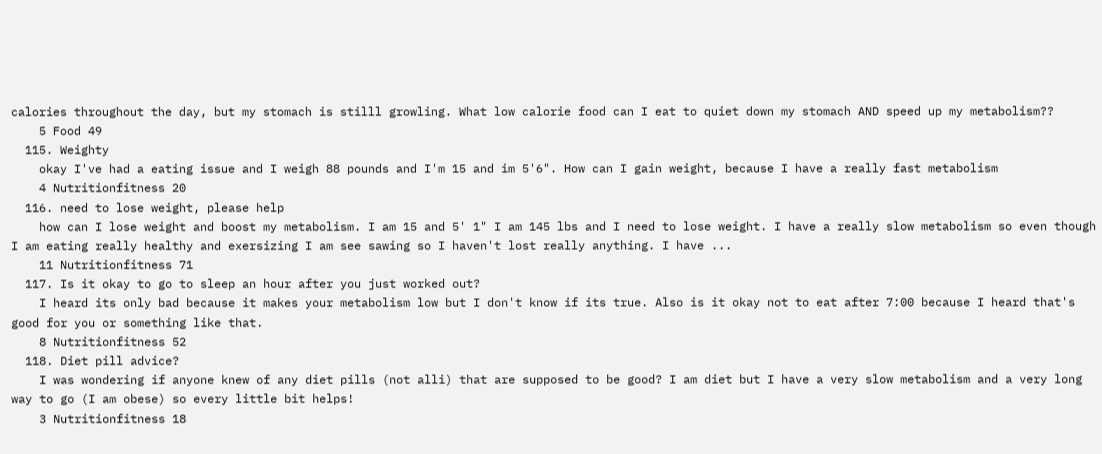calories throughout the day, but my stomach is stilll growling. What low calorie food can I eat to quiet down my stomach AND speed up my metabolism??
    5 Food 49
  115. Weighty
    okay I've had a eating issue and I weigh 88 pounds and I'm 15 and im 5'6". How can I gain weight, because I have a really fast metabolism
    4 Nutritionfitness 20
  116. need to lose weight, please help
    how can I lose weight and boost my metabolism. I am 15 and 5' 1" I am 145 lbs and I need to lose weight. I have a really slow metabolism so even though I am eating really healthy and exersizing I am see sawing so I haven't lost really anything. I have ...
    11 Nutritionfitness 71
  117. Is it okay to go to sleep an hour after you just worked out?
    I heard its only bad because it makes your metabolism low but I don't know if its true. Also is it okay not to eat after 7:00 because I heard that's good for you or something like that.
    8 Nutritionfitness 52
  118. Diet pill advice?
    I was wondering if anyone knew of any diet pills (not alli) that are supposed to be good? I am diet but I have a very slow metabolism and a very long way to go (I am obese) so every little bit helps!
    3 Nutritionfitness 18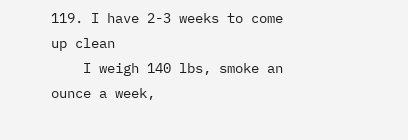119. I have 2-3 weeks to come up clean
    I weigh 140 lbs, smoke an ounce a week,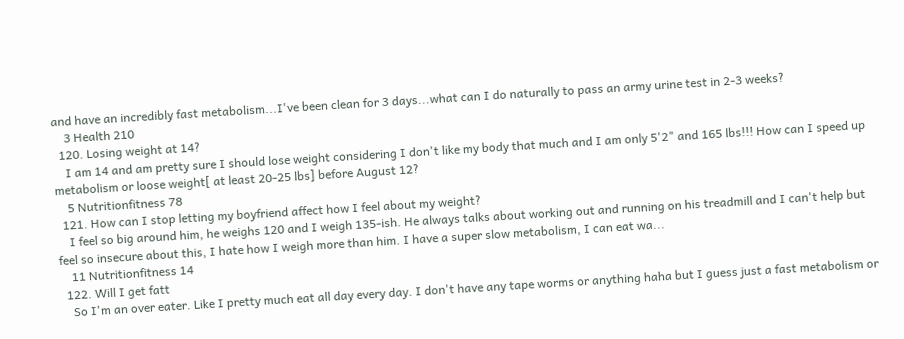and have an incredibly fast metabolism...I've been clean for 3 days...what can I do naturally to pass an army urine test in 2-3 weeks?
    3 Health 210
  120. Losing weight at 14?
    I am 14 and am pretty sure I should lose weight considering I don't like my body that much and I am only 5'2" and 165 lbs!!! How can I speed up metabolism or loose weight[ at least 20-25 lbs] before August 12?
    5 Nutritionfitness 78
  121. How can I stop letting my boyfriend affect how I feel about my weight?
    I feel so big around him, he weighs 120 and I weigh 135-ish. He always talks about working out and running on his treadmill and I can't help but feel so insecure about this, I hate how I weigh more than him. I have a super slow metabolism, I can eat wa...
    11 Nutritionfitness 14
  122. Will I get fatt
    So I'm an over eater. Like I pretty much eat all day every day. I don't have any tape worms or anything haha but I guess just a fast metabolism or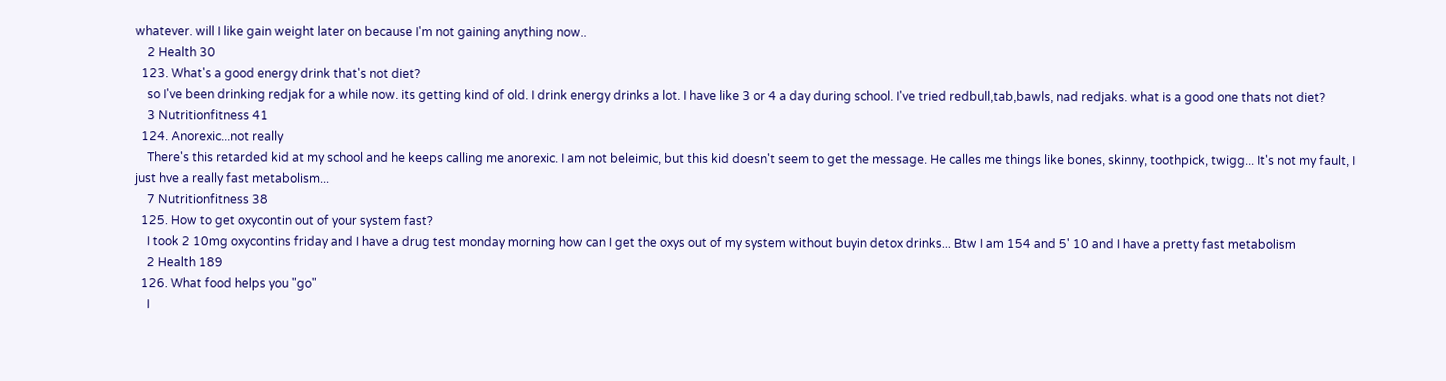whatever. will I like gain weight later on because I'm not gaining anything now..
    2 Health 30
  123. What's a good energy drink that's not diet?
    so I've been drinking redjak for a while now. its getting kind of old. I drink energy drinks a lot. I have like 3 or 4 a day during school. I've tried redbull,tab,bawls, nad redjaks. what is a good one thats not diet?
    3 Nutritionfitness 41
  124. Anorexic...not really
    There's this retarded kid at my school and he keeps calling me anorexic. I am not beleimic, but this kid doesn't seem to get the message. He calles me things like bones, skinny, toothpick, twigg... It's not my fault, I just hve a really fast metabolism...
    7 Nutritionfitness 38
  125. How to get oxycontin out of your system fast?
    I took 2 10mg oxycontins friday and I have a drug test monday morning how can I get the oxys out of my system without buyin detox drinks... Btw I am 154 and 5' 10 and I have a pretty fast metabolism
    2 Health 189
  126. What food helps you "go"
    I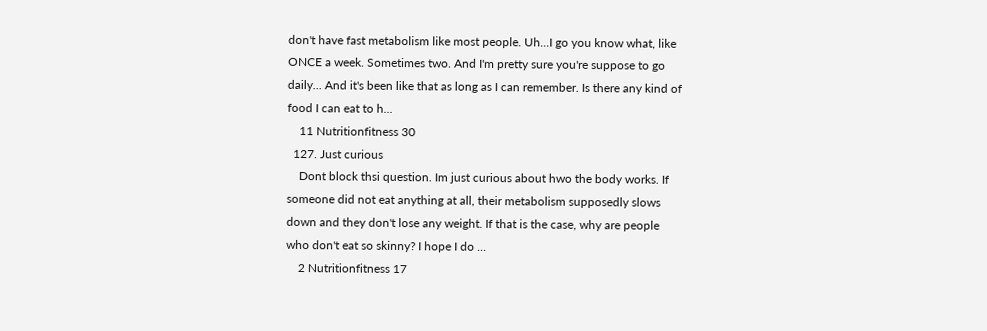don't have fast metabolism like most people. Uh...I go you know what, like ONCE a week. Sometimes two. And I'm pretty sure you're suppose to go daily... And it's been like that as long as I can remember. Is there any kind of food I can eat to h...
    11 Nutritionfitness 30
  127. Just curious
    Dont block thsi question. Im just curious about hwo the body works. If someone did not eat anything at all, their metabolism supposedly slows down and they don't lose any weight. If that is the case, why are people who don't eat so skinny? I hope I do ...
    2 Nutritionfitness 17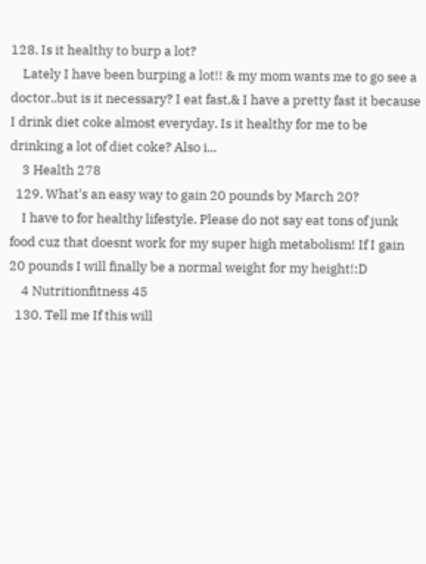128. Is it healthy to burp a lot?
    Lately I have been burping a lot!! & my mom wants me to go see a doctor..but is it necessary? I eat fast,& I have a pretty fast it because I drink diet coke almost everyday. Is it healthy for me to be drinking a lot of diet coke? Also i...
    3 Health 278
  129. What's an easy way to gain 20 pounds by March 20?
    I have to for healthy lifestyle. Please do not say eat tons of junk food cuz that doesnt work for my super high metabolism! If I gain 20 pounds I will finally be a normal weight for my height!:D
    4 Nutritionfitness 45
  130. Tell me If this will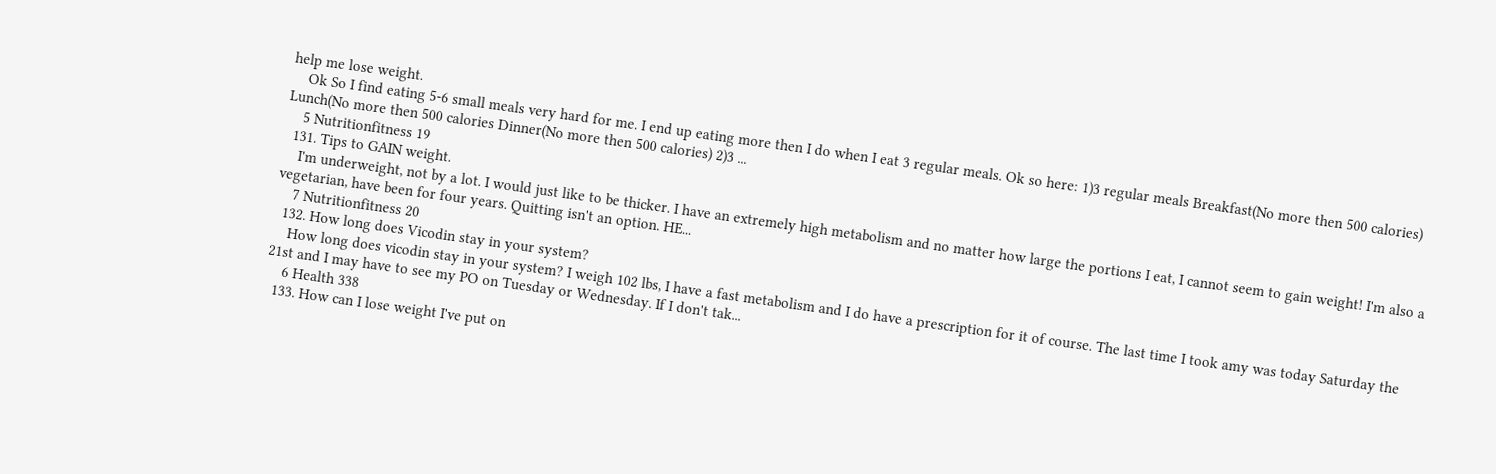help me lose weight.
    Ok So I find eating 5-6 small meals very hard for me. I end up eating more then I do when I eat 3 regular meals. Ok so here: 1)3 regular meals Breakfast(No more then 500 calories) Lunch(No more then 500 calories Dinner(No more then 500 calories) 2)3 ...
    5 Nutritionfitness 19
  131. Tips to GAIN weight.
    I'm underweight, not by a lot. I would just like to be thicker. I have an extremely high metabolism and no matter how large the portions I eat, I cannot seem to gain weight! I'm also a vegetarian, have been for four years. Quitting isn't an option. HE...
    7 Nutritionfitness 20
  132. How long does Vicodin stay in your system?
    How long does vicodin stay in your system? I weigh 102 lbs, I have a fast metabolism and I do have a prescription for it of course. The last time I took amy was today Saturday the 21st and I may have to see my PO on Tuesday or Wednesday. If I don't tak...
    6 Health 338
  133. How can I lose weight I've put on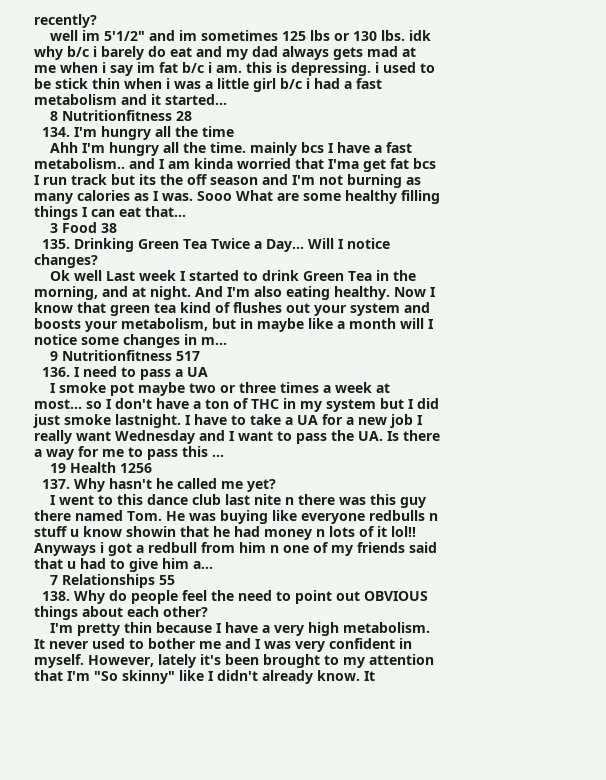recently?
    well im 5'1/2" and im sometimes 125 lbs or 130 lbs. idk why b/c i barely do eat and my dad always gets mad at me when i say im fat b/c i am. this is depressing. i used to be stick thin when i was a little girl b/c i had a fast metabolism and it started...
    8 Nutritionfitness 28
  134. I'm hungry all the time
    Ahh I'm hungry all the time. mainly bcs I have a fast metabolism.. and I am kinda worried that I'ma get fat bcs I run track but its the off season and I'm not burning as many calories as I was. Sooo What are some healthy filling things I can eat that...
    3 Food 38
  135. Drinking Green Tea Twice a Day... Will I notice changes?
    Ok well Last week I started to drink Green Tea in the morning, and at night. And I'm also eating healthy. Now I know that green tea kind of flushes out your system and boosts your metabolism, but in maybe like a month will I notice some changes in m...
    9 Nutritionfitness 517
  136. I need to pass a UA
    I smoke pot maybe two or three times a week at most... so I don't have a ton of THC in my system but I did just smoke lastnight. I have to take a UA for a new job I really want Wednesday and I want to pass the UA. Is there a way for me to pass this ...
    19 Health 1256
  137. Why hasn't he called me yet?
    I went to this dance club last nite n there was this guy there named Tom. He was buying like everyone redbulls n stuff u know showin that he had money n lots of it lol!! Anyways i got a redbull from him n one of my friends said that u had to give him a...
    7 Relationships 55
  138. Why do people feel the need to point out OBVIOUS things about each other?
    I'm pretty thin because I have a very high metabolism. It never used to bother me and I was very confident in myself. However, lately it's been brought to my attention that I'm "So skinny" like I didn't already know. It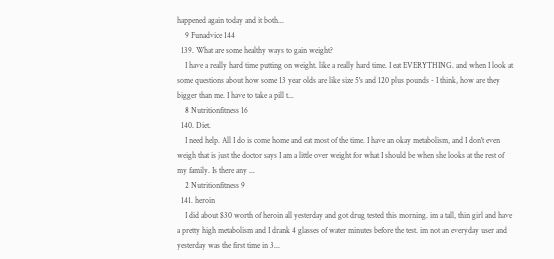happened again today and it both...
    9 Funadvice 144
  139. What are some healthy ways to gain weight?
    I have a really hard time putting on weight. like a really hard time. I eat EVERYTHING. and when I look at some questions about how some 13 year olds are like size 5's and 120 plus pounds - I think, how are they bigger than me. I have to take a pill t...
    8 Nutritionfitness 16
  140. Diet.
    I need help. All I do is come home and eat most of the time. I have an okay metabolism, and I don't even weigh that is just the doctor says I am a little over weight for what I should be when she looks at the rest of my family. Is there any ...
    2 Nutritionfitness 9
  141. heroin
    I did about $30 worth of heroin all yesterday and got drug tested this morning. im a tall, thin girl and have a pretty high metabolism and I drank 4 glasses of water minutes before the test. im not an everyday user and yesterday was the first time in 3...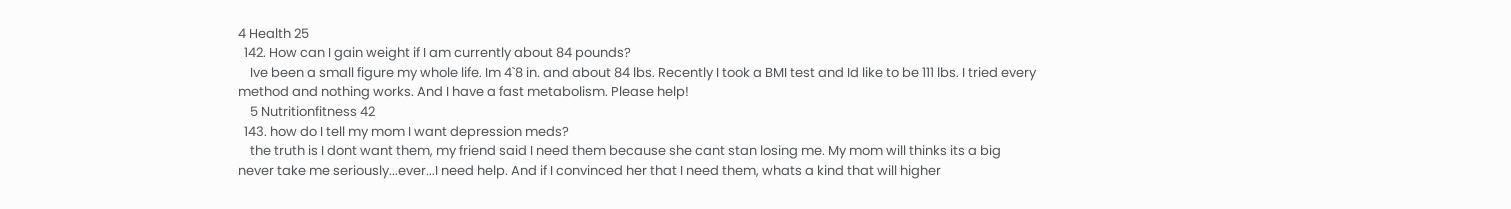4 Health 25
  142. How can I gain weight if I am currently about 84 pounds?
    Ive been a small figure my whole life. Im 4`8 in. and about 84 lbs. Recently I took a BMI test and Id like to be 111 lbs. I tried every method and nothing works. And I have a fast metabolism. Please help!
    5 Nutritionfitness 42
  143. how do I tell my mom I want depression meds?
    the truth is I dont want them, my friend said I need them because she cant stan losing me. My mom will thinks its a big never take me seriously...ever...I need help. And if I convinced her that I need them, whats a kind that will higher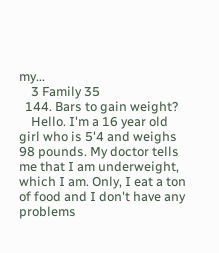my...
    3 Family 35
  144. Bars to gain weight?
    Hello. I'm a 16 year old girl who is 5'4 and weighs 98 pounds. My doctor tells me that I am underweight, which I am. Only, I eat a ton of food and I don't have any problems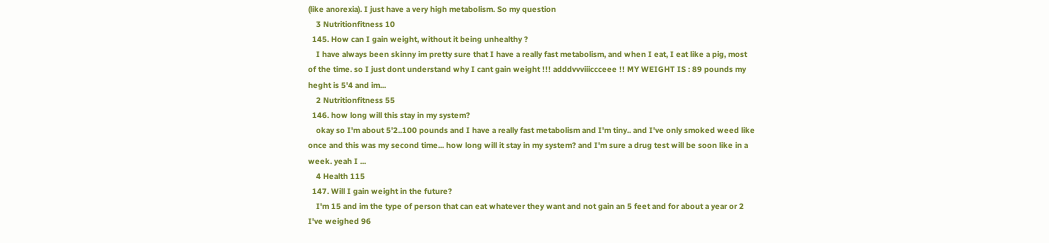(like anorexia). I just have a very high metabolism. So my question
    3 Nutritionfitness 10
  145. How can I gain weight, without it being unhealthy ?
    I have always been skinny im pretty sure that I have a really fast metabolism, and when I eat, I eat like a pig, most of the time. so I just dont understand why I cant gain weight !!! adddvvviiiccceee !! MY WEIGHT IS : 89 pounds my heght is 5'4 and im...
    2 Nutritionfitness 55
  146. how long will this stay in my system?
    okay so I'm about 5'2..100 pounds and I have a really fast metabolism and I'm tiny.. and I've only smoked weed like once and this was my second time... how long will it stay in my system? and I'm sure a drug test will be soon like in a week. yeah I ...
    4 Health 115
  147. Will I gain weight in the future?
    I'm 15 and im the type of person that can eat whatever they want and not gain an 5 feet and for about a year or 2 I've weighed 96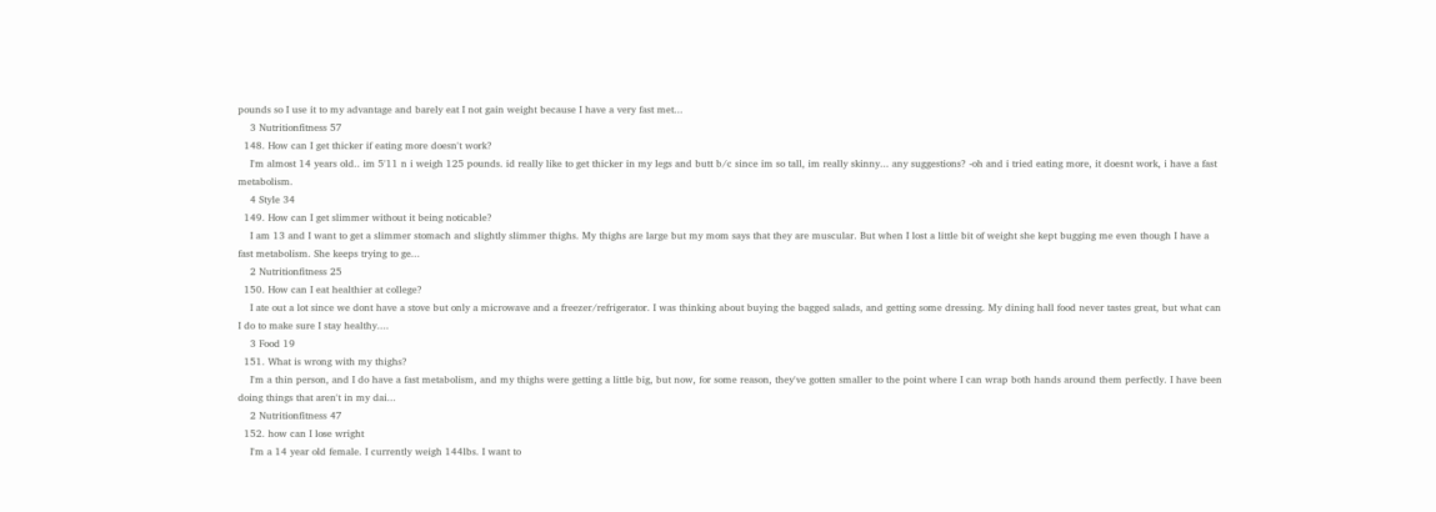pounds so I use it to my advantage and barely eat I not gain weight because I have a very fast met...
    3 Nutritionfitness 57
  148. How can I get thicker if eating more doesn't work?
    I'm almost 14 years old.. im 5'11 n i weigh 125 pounds. id really like to get thicker in my legs and butt b/c since im so tall, im really skinny... any suggestions? -oh and i tried eating more, it doesnt work, i have a fast metabolism.
    4 Style 34
  149. How can I get slimmer without it being noticable?
    I am 13 and I want to get a slimmer stomach and slightly slimmer thighs. My thighs are large but my mom says that they are muscular. But when I lost a little bit of weight she kept bugging me even though I have a fast metabolism. She keeps trying to ge...
    2 Nutritionfitness 25
  150. How can I eat healthier at college?
    I ate out a lot since we dont have a stove but only a microwave and a freezer/refrigerator. I was thinking about buying the bagged salads, and getting some dressing. My dining hall food never tastes great, but what can I do to make sure I stay healthy....
    3 Food 19
  151. What is wrong with my thighs?
    I'm a thin person, and I do have a fast metabolism, and my thighs were getting a little big, but now, for some reason, they've gotten smaller to the point where I can wrap both hands around them perfectly. I have been doing things that aren't in my dai...
    2 Nutritionfitness 47
  152. how can I lose wright
    I'm a 14 year old female. I currently weigh 144lbs. I want to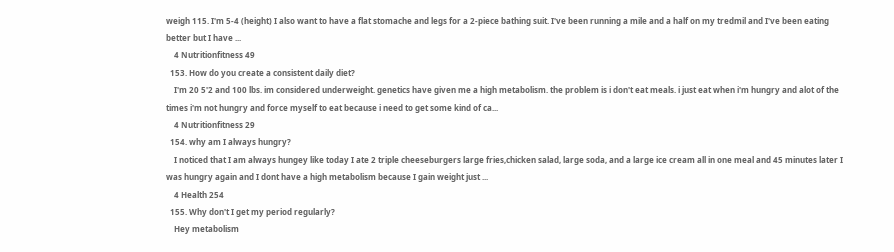weigh 115. I'm 5-4 (height) I also want to have a flat stomache and legs for a 2-piece bathing suit. I've been running a mile and a half on my tredmil and I've been eating better but I have ...
    4 Nutritionfitness 49
  153. How do you create a consistent daily diet?
    I'm 20 5'2 and 100 lbs. im considered underweight. genetics have given me a high metabolism. the problem is i don't eat meals. i just eat when i'm hungry and alot of the times i'm not hungry and force myself to eat because i need to get some kind of ca...
    4 Nutritionfitness 29
  154. why am I always hungry?
    I noticed that I am always hungey like today I ate 2 triple cheeseburgers large fries,chicken salad, large soda, and a large ice cream all in one meal and 45 minutes later I was hungry again and I dont have a high metabolism because I gain weight just ...
    4 Health 254
  155. Why don't I get my period regularly?
    Hey metabolism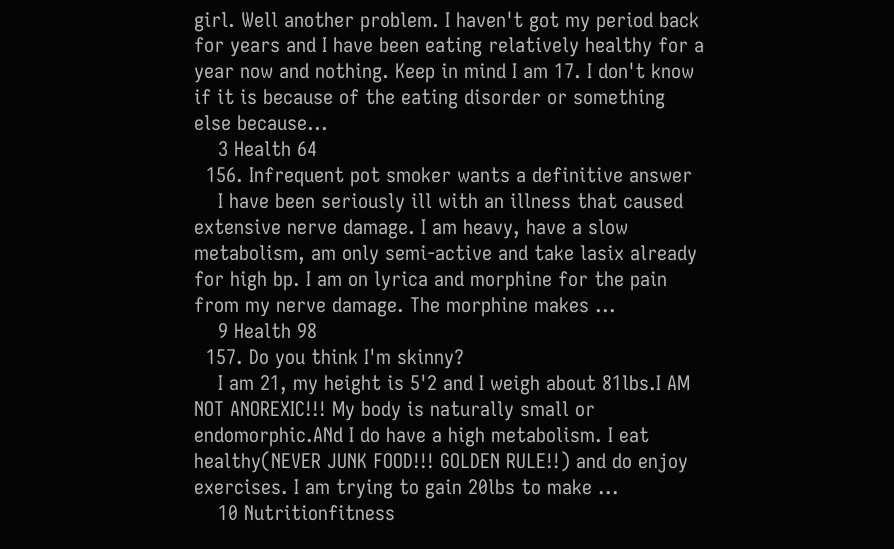girl. Well another problem. I haven't got my period back for years and I have been eating relatively healthy for a year now and nothing. Keep in mind I am 17. I don't know if it is because of the eating disorder or something else because...
    3 Health 64
  156. Infrequent pot smoker wants a definitive answer
    I have been seriously ill with an illness that caused extensive nerve damage. I am heavy, have a slow metabolism, am only semi-active and take lasix already for high bp. I am on lyrica and morphine for the pain from my nerve damage. The morphine makes ...
    9 Health 98
  157. Do you think I'm skinny?
    I am 21, my height is 5'2 and I weigh about 81lbs.I AM NOT ANOREXIC!!! My body is naturally small or endomorphic.ANd I do have a high metabolism. I eat healthy(NEVER JUNK FOOD!!! GOLDEN RULE!!) and do enjoy exercises. I am trying to gain 20lbs to make ...
    10 Nutritionfitness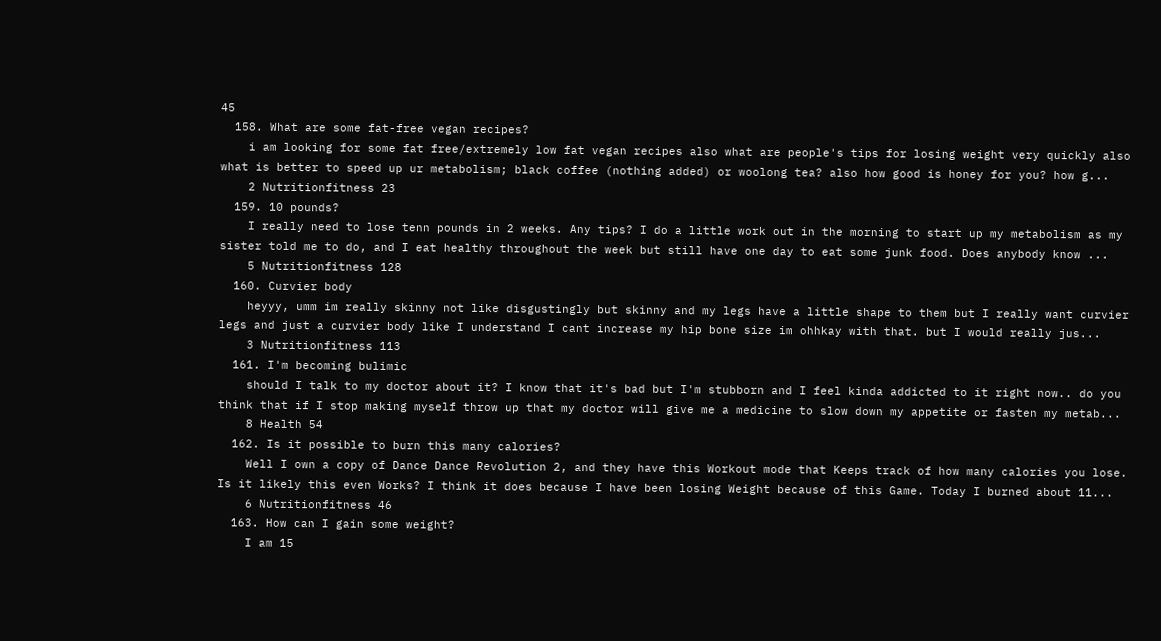45
  158. What are some fat-free vegan recipes?
    i am looking for some fat free/extremely low fat vegan recipes also what are people's tips for losing weight very quickly also what is better to speed up ur metabolism; black coffee (nothing added) or woolong tea? also how good is honey for you? how g...
    2 Nutritionfitness 23
  159. 10 pounds?
    I really need to lose tenn pounds in 2 weeks. Any tips? I do a little work out in the morning to start up my metabolism as my sister told me to do, and I eat healthy throughout the week but still have one day to eat some junk food. Does anybody know ...
    5 Nutritionfitness 128
  160. Curvier body
    heyyy, umm im really skinny not like disgustingly but skinny and my legs have a little shape to them but I really want curvier legs and just a curvier body like I understand I cant increase my hip bone size im ohhkay with that. but I would really jus...
    3 Nutritionfitness 113
  161. I'm becoming bulimic
    should I talk to my doctor about it? I know that it's bad but I'm stubborn and I feel kinda addicted to it right now.. do you think that if I stop making myself throw up that my doctor will give me a medicine to slow down my appetite or fasten my metab...
    8 Health 54
  162. Is it possible to burn this many calories?
    Well I own a copy of Dance Dance Revolution 2, and they have this Workout mode that Keeps track of how many calories you lose. Is it likely this even Works? I think it does because I have been losing Weight because of this Game. Today I burned about 11...
    6 Nutritionfitness 46
  163. How can I gain some weight?
    I am 15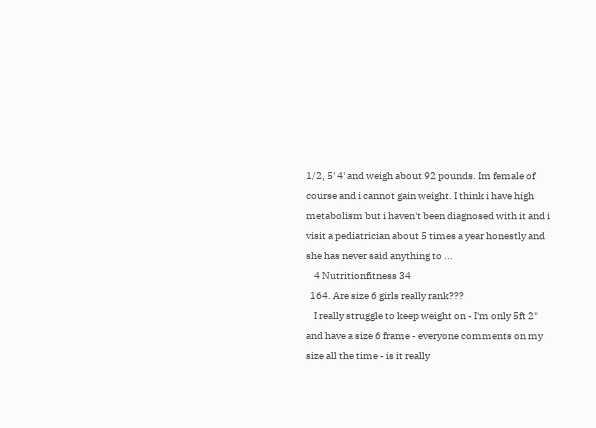1/2, 5' 4' and weigh about 92 pounds. Im female of course and i cannot gain weight. I think i have high metabolism but i haven't been diagnosed with it and i visit a pediatrician about 5 times a year honestly and she has never said anything to ...
    4 Nutritionfitness 34
  164. Are size 6 girls really rank???
    I really struggle to keep weight on - I'm only 5ft 2" and have a size 6 frame - everyone comments on my size all the time - is it really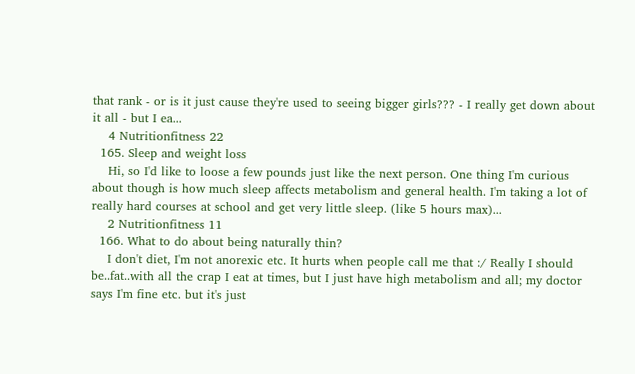that rank - or is it just cause they're used to seeing bigger girls??? - I really get down about it all - but I ea...
    4 Nutritionfitness 22
  165. Sleep and weight loss
    Hi, so I'd like to loose a few pounds just like the next person. One thing I'm curious about though is how much sleep affects metabolism and general health. I'm taking a lot of really hard courses at school and get very little sleep. (like 5 hours max)...
    2 Nutritionfitness 11
  166. What to do about being naturally thin?
    I don't diet, I'm not anorexic etc. It hurts when people call me that :/ Really I should be..fat..with all the crap I eat at times, but I just have high metabolism and all; my doctor says I'm fine etc. but it's just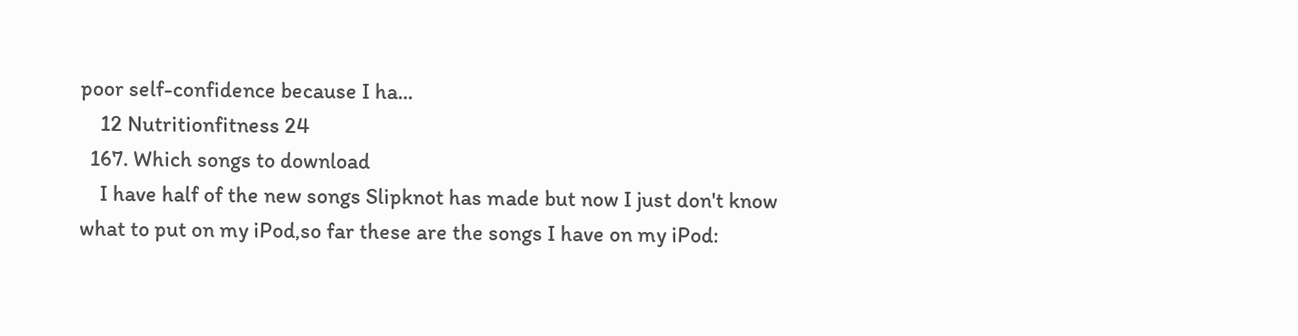poor self-confidence because I ha...
    12 Nutritionfitness 24
  167. Which songs to download
    I have half of the new songs Slipknot has made but now I just don't know what to put on my iPod,so far these are the songs I have on my iPod: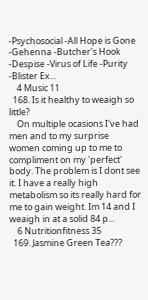-Psychosocial -All Hope is Gone -Gehenna -Butcher's Hook -Despise -Virus of Life -Purity -Blister Ex...
    4 Music 11
  168. Is it healthy to weaigh so little?
    On multiple ocasions I've had men and to my surprise women coming up to me to compliment on my 'perfect' body. The problem is I dont see it. I have a really high metabolism so its really hard for me to gain weight. Im 14 and I weaigh in at a solid 84 p...
    6 Nutritionfitness 35
  169. Jasmine Green Tea???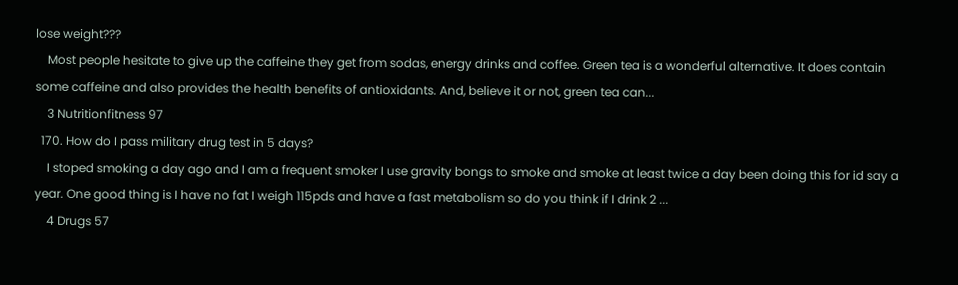lose weight???
    Most people hesitate to give up the caffeine they get from sodas, energy drinks and coffee. Green tea is a wonderful alternative. It does contain some caffeine and also provides the health benefits of antioxidants. And, believe it or not, green tea can...
    3 Nutritionfitness 97
  170. How do I pass military drug test in 5 days?
    I stoped smoking a day ago and I am a frequent smoker I use gravity bongs to smoke and smoke at least twice a day been doing this for id say a year. One good thing is I have no fat I weigh 115pds and have a fast metabolism so do you think if I drink 2 ...
    4 Drugs 57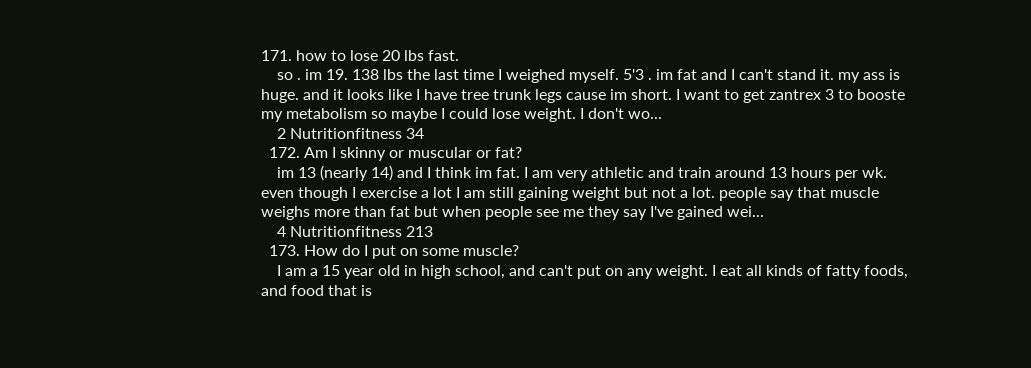171. how to lose 20 lbs fast.
    so . im 19. 138 lbs the last time I weighed myself. 5'3 . im fat and I can't stand it. my ass is huge. and it looks like I have tree trunk legs cause im short. I want to get zantrex 3 to booste my metabolism so maybe I could lose weight. I don't wo...
    2 Nutritionfitness 34
  172. Am I skinny or muscular or fat?
    im 13 (nearly 14) and I think im fat. I am very athletic and train around 13 hours per wk. even though I exercise a lot I am still gaining weight but not a lot. people say that muscle weighs more than fat but when people see me they say I've gained wei...
    4 Nutritionfitness 213
  173. How do I put on some muscle?
    I am a 15 year old in high school, and can't put on any weight. I eat all kinds of fatty foods, and food that is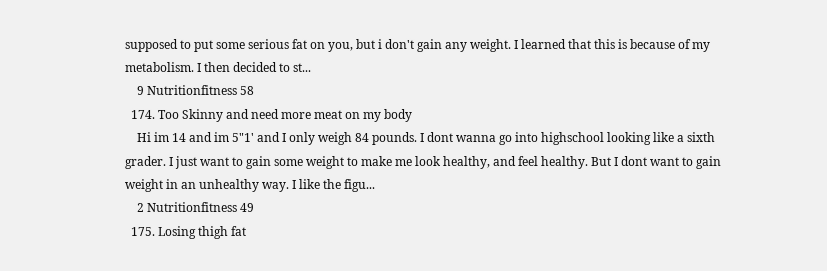supposed to put some serious fat on you, but i don't gain any weight. I learned that this is because of my metabolism. I then decided to st...
    9 Nutritionfitness 58
  174. Too Skinny and need more meat on my body
    Hi im 14 and im 5"1' and I only weigh 84 pounds. I dont wanna go into highschool looking like a sixth grader. I just want to gain some weight to make me look healthy, and feel healthy. But I dont want to gain weight in an unhealthy way. I like the figu...
    2 Nutritionfitness 49
  175. Losing thigh fat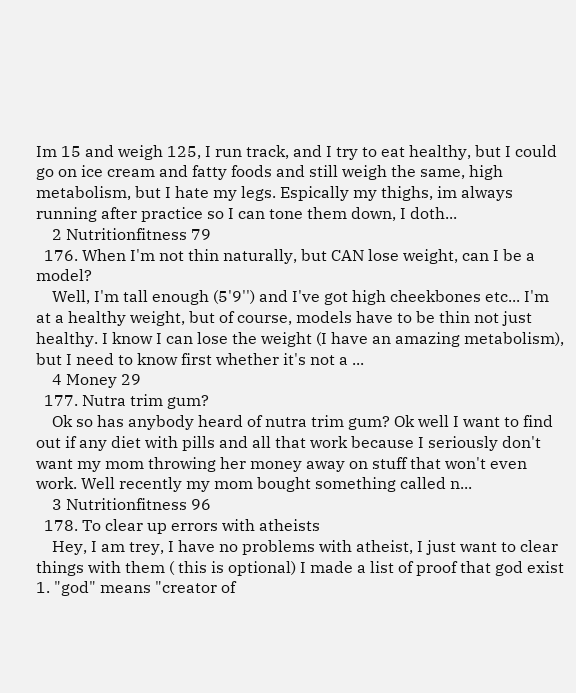Im 15 and weigh 125, I run track, and I try to eat healthy, but I could go on ice cream and fatty foods and still weigh the same, high metabolism, but I hate my legs. Espically my thighs, im always running after practice so I can tone them down, I doth...
    2 Nutritionfitness 79
  176. When I'm not thin naturally, but CAN lose weight, can I be a model?
    Well, I'm tall enough (5'9'') and I've got high cheekbones etc... I'm at a healthy weight, but of course, models have to be thin not just healthy. I know I can lose the weight (I have an amazing metabolism), but I need to know first whether it's not a ...
    4 Money 29
  177. Nutra trim gum?
    Ok so has anybody heard of nutra trim gum? Ok well I want to find out if any diet with pills and all that work because I seriously don't want my mom throwing her money away on stuff that won't even work. Well recently my mom bought something called n...
    3 Nutritionfitness 96
  178. To clear up errors with atheists
    Hey, I am trey, I have no problems with atheist, I just want to clear things with them ( this is optional) I made a list of proof that god exist 1. "god" means "creator of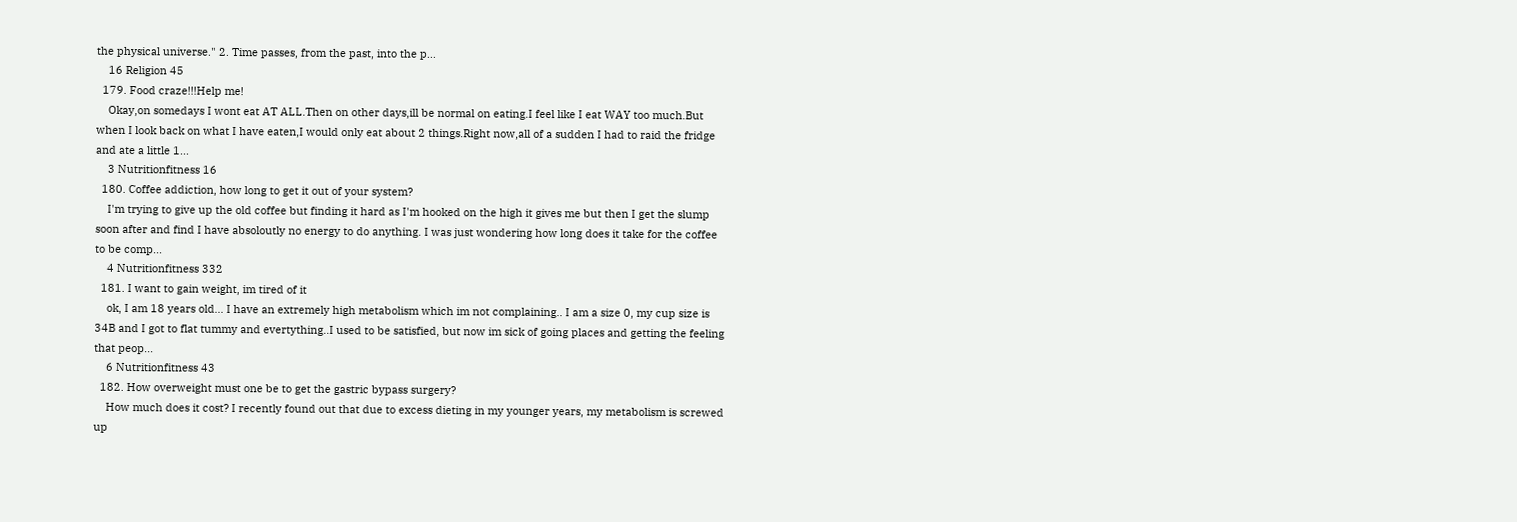the physical universe." 2. Time passes, from the past, into the p...
    16 Religion 45
  179. Food craze!!!Help me!
    Okay,on somedays I wont eat AT ALL.Then on other days,ill be normal on eating.I feel like I eat WAY too much.But when I look back on what I have eaten,I would only eat about 2 things.Right now,all of a sudden I had to raid the fridge and ate a little 1...
    3 Nutritionfitness 16
  180. Coffee addiction, how long to get it out of your system?
    I'm trying to give up the old coffee but finding it hard as I'm hooked on the high it gives me but then I get the slump soon after and find I have absoloutly no energy to do anything. I was just wondering how long does it take for the coffee to be comp...
    4 Nutritionfitness 332
  181. I want to gain weight, im tired of it
    ok, I am 18 years old... I have an extremely high metabolism which im not complaining.. I am a size 0, my cup size is 34B and I got to flat tummy and evertything..I used to be satisfied, but now im sick of going places and getting the feeling that peop...
    6 Nutritionfitness 43
  182. How overweight must one be to get the gastric bypass surgery?
    How much does it cost? I recently found out that due to excess dieting in my younger years, my metabolism is screwed up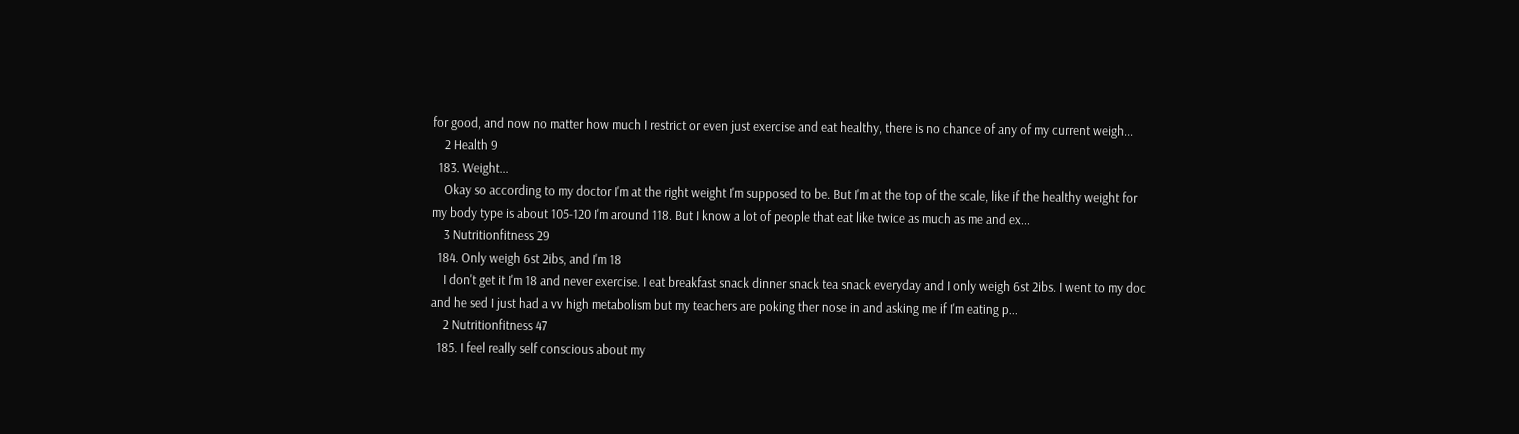for good, and now no matter how much I restrict or even just exercise and eat healthy, there is no chance of any of my current weigh...
    2 Health 9
  183. Weight...
    Okay so according to my doctor I'm at the right weight I'm supposed to be. But I'm at the top of the scale, like if the healthy weight for my body type is about 105-120 I'm around 118. But I know a lot of people that eat like twice as much as me and ex...
    3 Nutritionfitness 29
  184. Only weigh 6st 2ibs, and I'm 18
    I don't get it I'm 18 and never exercise. I eat breakfast snack dinner snack tea snack everyday and I only weigh 6st 2ibs. I went to my doc and he sed I just had a vv high metabolism but my teachers are poking ther nose in and asking me if I'm eating p...
    2 Nutritionfitness 47
  185. I feel really self conscious about my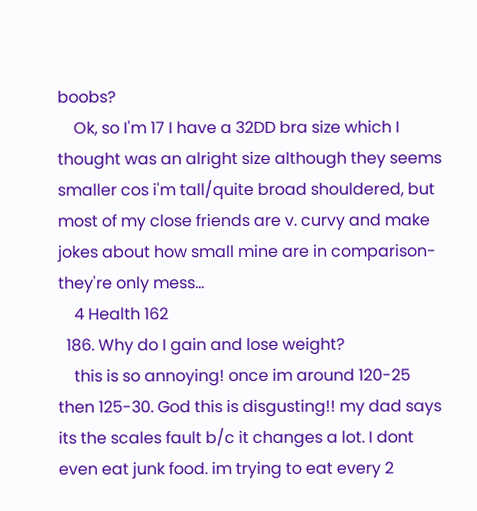boobs?
    Ok, so I'm 17 I have a 32DD bra size which I thought was an alright size although they seems smaller cos i'm tall/quite broad shouldered, but most of my close friends are v. curvy and make jokes about how small mine are in comparison- they're only mess...
    4 Health 162
  186. Why do I gain and lose weight?
    this is so annoying! once im around 120-25 then 125-30. God this is disgusting!! my dad says its the scales fault b/c it changes a lot. I dont even eat junk food. im trying to eat every 2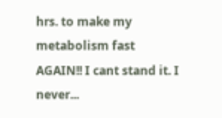hrs. to make my metabolism fast AGAIN!! I cant stand it. I never...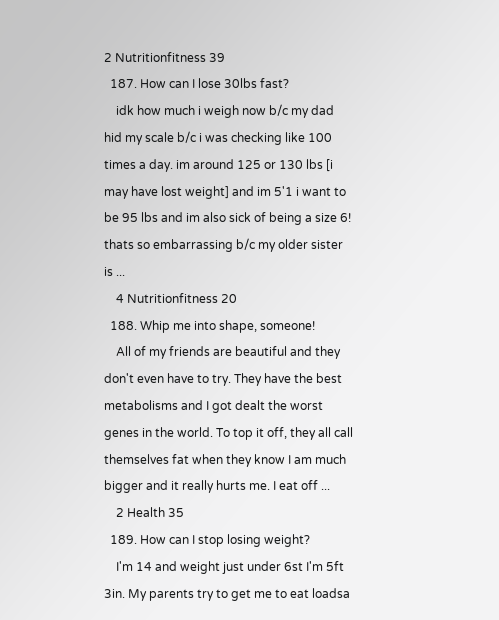2 Nutritionfitness 39
  187. How can I lose 30lbs fast?
    idk how much i weigh now b/c my dad hid my scale b/c i was checking like 100 times a day. im around 125 or 130 lbs [i may have lost weight] and im 5'1 i want to be 95 lbs and im also sick of being a size 6! thats so embarrassing b/c my older sister is ...
    4 Nutritionfitness 20
  188. Whip me into shape, someone!
    All of my friends are beautiful and they don't even have to try. They have the best metabolisms and I got dealt the worst genes in the world. To top it off, they all call themselves fat when they know I am much bigger and it really hurts me. I eat off ...
    2 Health 35
  189. How can I stop losing weight?
    I'm 14 and weight just under 6st I'm 5ft 3in. My parents try to get me to eat loadsa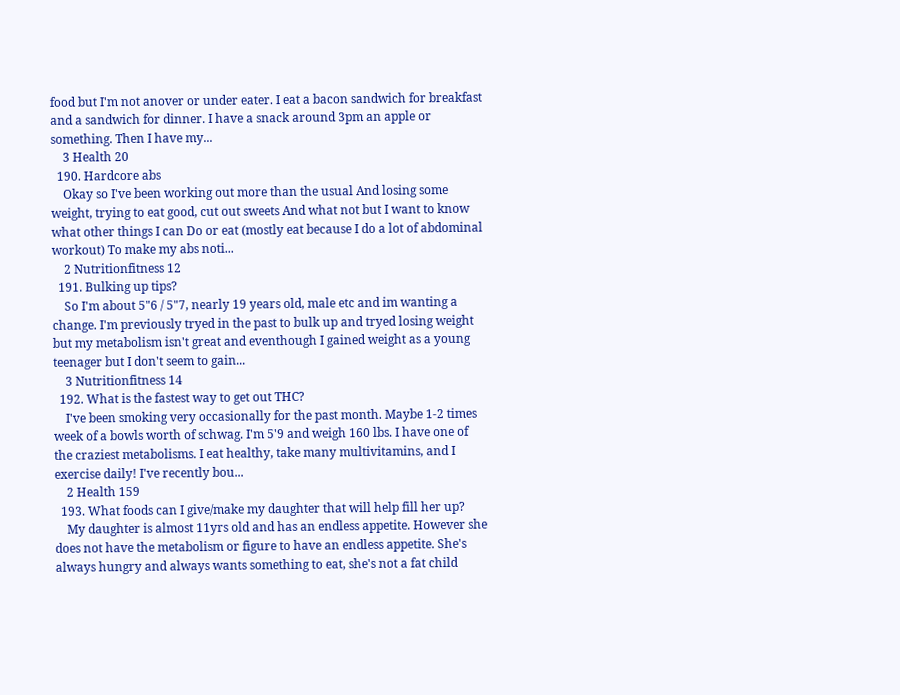food but I'm not anover or under eater. I eat a bacon sandwich for breakfast and a sandwich for dinner. I have a snack around 3pm an apple or something. Then I have my...
    3 Health 20
  190. Hardcore abs
    Okay so I've been working out more than the usual And losing some weight, trying to eat good, cut out sweets And what not but I want to know what other things I can Do or eat (mostly eat because I do a lot of abdominal workout) To make my abs noti...
    2 Nutritionfitness 12
  191. Bulking up tips?
    So I'm about 5"6 / 5"7, nearly 19 years old, male etc and im wanting a change. I'm previously tryed in the past to bulk up and tryed losing weight but my metabolism isn't great and eventhough I gained weight as a young teenager but I don't seem to gain...
    3 Nutritionfitness 14
  192. What is the fastest way to get out THC?
    I've been smoking very occasionally for the past month. Maybe 1-2 times week of a bowls worth of schwag. I'm 5'9 and weigh 160 lbs. I have one of the craziest metabolisms. I eat healthy, take many multivitamins, and I exercise daily! I've recently bou...
    2 Health 159
  193. What foods can I give/make my daughter that will help fill her up?
    My daughter is almost 11yrs old and has an endless appetite. However she does not have the metabolism or figure to have an endless appetite. She's always hungry and always wants something to eat, she's not a fat child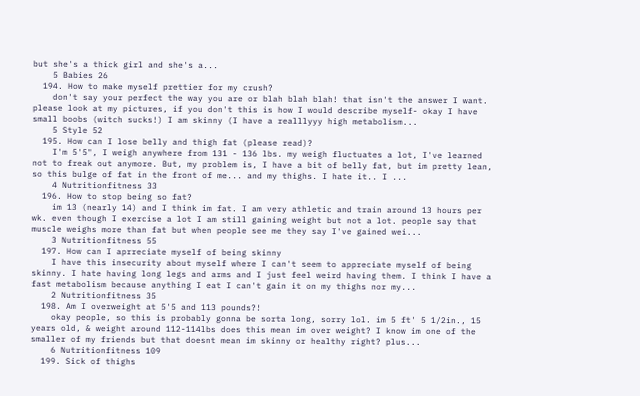but she's a thick girl and she's a...
    5 Babies 26
  194. How to make myself prettier for my crush?
    don't say your perfect the way you are or blah blah blah! that isn't the answer I want. please look at my pictures, if you don't this is how I would describe myself- okay I have small boobs (witch sucks!) I am skinny (I have a realllyyy high metabolism...
    5 Style 52
  195. How can I lose belly and thigh fat (please read)?
    I'm 5'5", I weigh anywhere from 131 - 136 lbs. my weigh fluctuates a lot, I've learned not to freak out anymore. But, my problem is, I have a bit of belly fat, but im pretty lean, so this bulge of fat in the front of me... and my thighs. I hate it.. I ...
    4 Nutritionfitness 33
  196. How to stop being so fat?
    im 13 (nearly 14) and I think im fat. I am very athletic and train around 13 hours per wk. even though I exercise a lot I am still gaining weight but not a lot. people say that muscle weighs more than fat but when people see me they say I've gained wei...
    3 Nutritionfitness 55
  197. How can I aprreciate myself of being skinny
    I have this insecurity about myself where I can't seem to appreciate myself of being skinny. I hate having long legs and arms and I just feel weird having them. I think I have a fast metabolism because anything I eat I can't gain it on my thighs nor my...
    2 Nutritionfitness 35
  198. Am I overweight at 5'5 and 113 pounds?!
    okay people, so this is probably gonna be sorta long, sorry lol. im 5 ft' 5 1/2in., 15 years old, & weight around 112-114lbs does this mean im over weight? I know im one of the smaller of my friends but that doesnt mean im skinny or healthy right? plus...
    6 Nutritionfitness 109
  199. Sick of thighs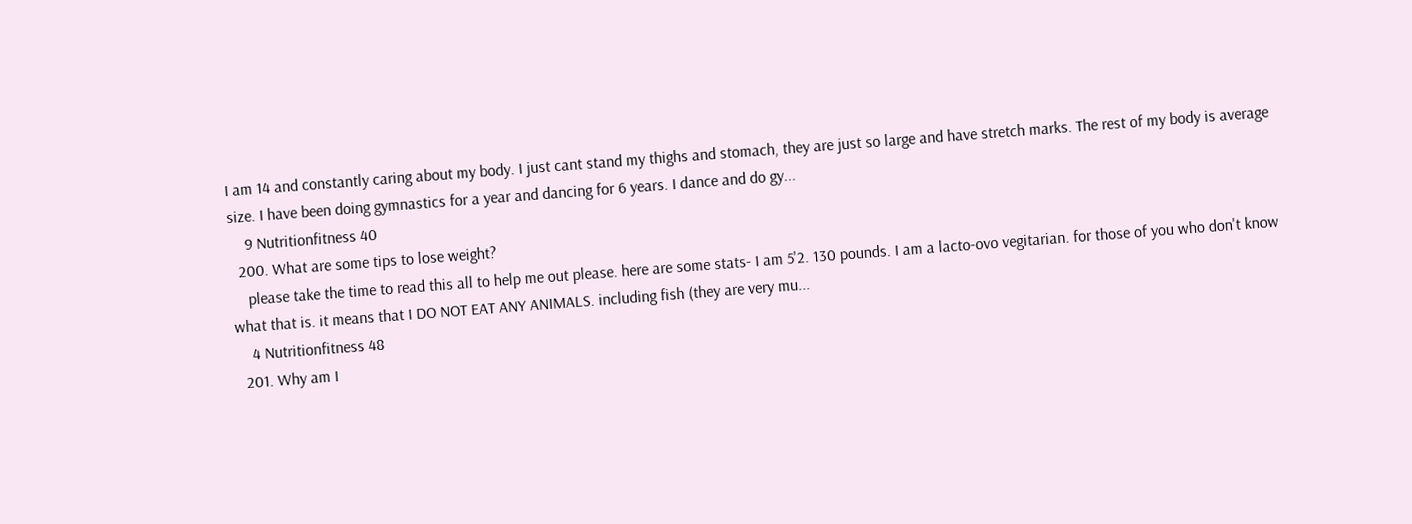I am 14 and constantly caring about my body. I just cant stand my thighs and stomach, they are just so large and have stretch marks. The rest of my body is average size. I have been doing gymnastics for a year and dancing for 6 years. I dance and do gy...
    9 Nutritionfitness 40
  200. What are some tips to lose weight?
    please take the time to read this all to help me out please. here are some stats- I am 5'2. 130 pounds. I am a lacto-ovo vegitarian. for those of you who don't know what that is. it means that I DO NOT EAT ANY ANIMALS. including fish (they are very mu...
    4 Nutritionfitness 48
  201. Why am I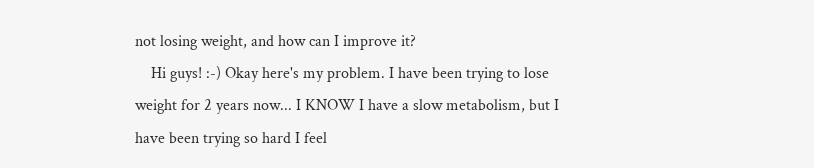not losing weight, and how can I improve it?
    Hi guys! :-) Okay here's my problem. I have been trying to lose weight for 2 years now... I KNOW I have a slow metabolism, but I have been trying so hard I feel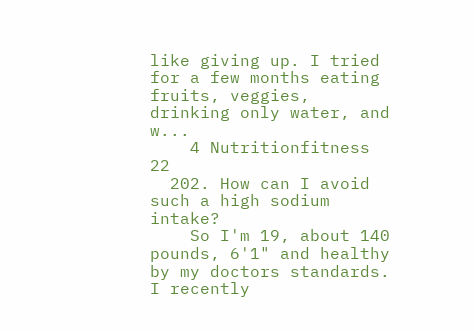like giving up. I tried for a few months eating fruits, veggies, drinking only water, and w...
    4 Nutritionfitness 22
  202. How can I avoid such a high sodium intake?
    So I'm 19, about 140 pounds, 6'1" and healthy by my doctors standards. I recently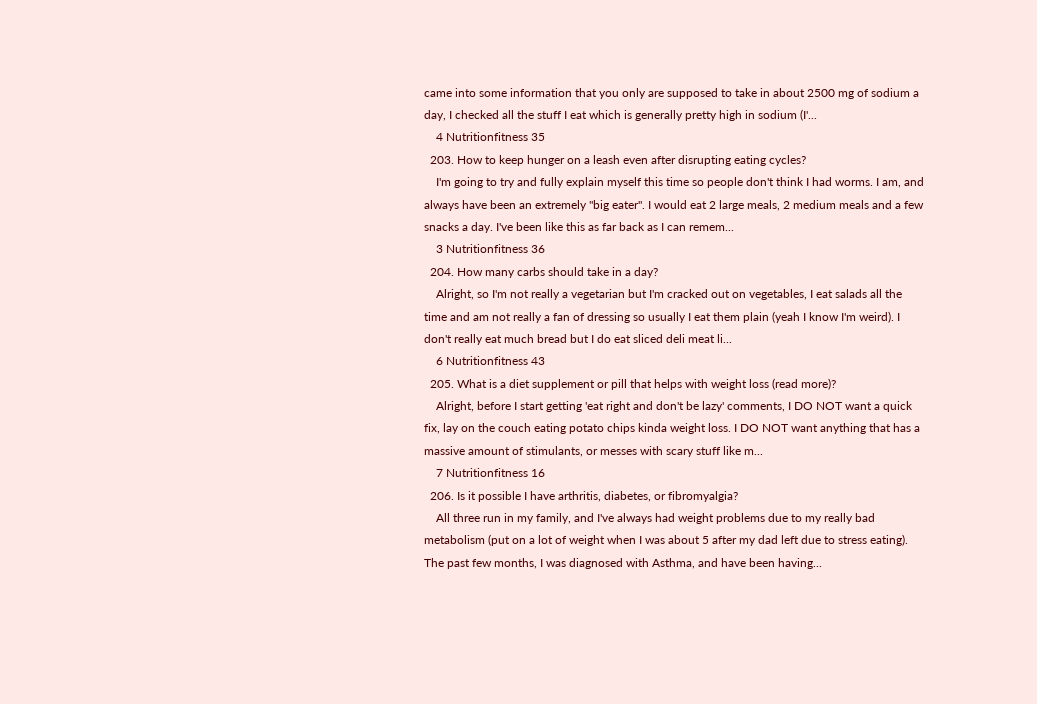came into some information that you only are supposed to take in about 2500 mg of sodium a day, I checked all the stuff I eat which is generally pretty high in sodium (I'...
    4 Nutritionfitness 35
  203. How to keep hunger on a leash even after disrupting eating cycles?
    I'm going to try and fully explain myself this time so people don't think I had worms. I am, and always have been an extremely "big eater". I would eat 2 large meals, 2 medium meals and a few snacks a day. I've been like this as far back as I can remem...
    3 Nutritionfitness 36
  204. How many carbs should take in a day?
    Alright, so I'm not really a vegetarian but I'm cracked out on vegetables, I eat salads all the time and am not really a fan of dressing so usually I eat them plain (yeah I know I'm weird). I don't really eat much bread but I do eat sliced deli meat li...
    6 Nutritionfitness 43
  205. What is a diet supplement or pill that helps with weight loss (read more)?
    Alright, before I start getting 'eat right and don't be lazy' comments, I DO NOT want a quick fix, lay on the couch eating potato chips kinda weight loss. I DO NOT want anything that has a massive amount of stimulants, or messes with scary stuff like m...
    7 Nutritionfitness 16
  206. Is it possible I have arthritis, diabetes, or fibromyalgia?
    All three run in my family, and I've always had weight problems due to my really bad metabolism (put on a lot of weight when I was about 5 after my dad left due to stress eating). The past few months, I was diagnosed with Asthma, and have been having...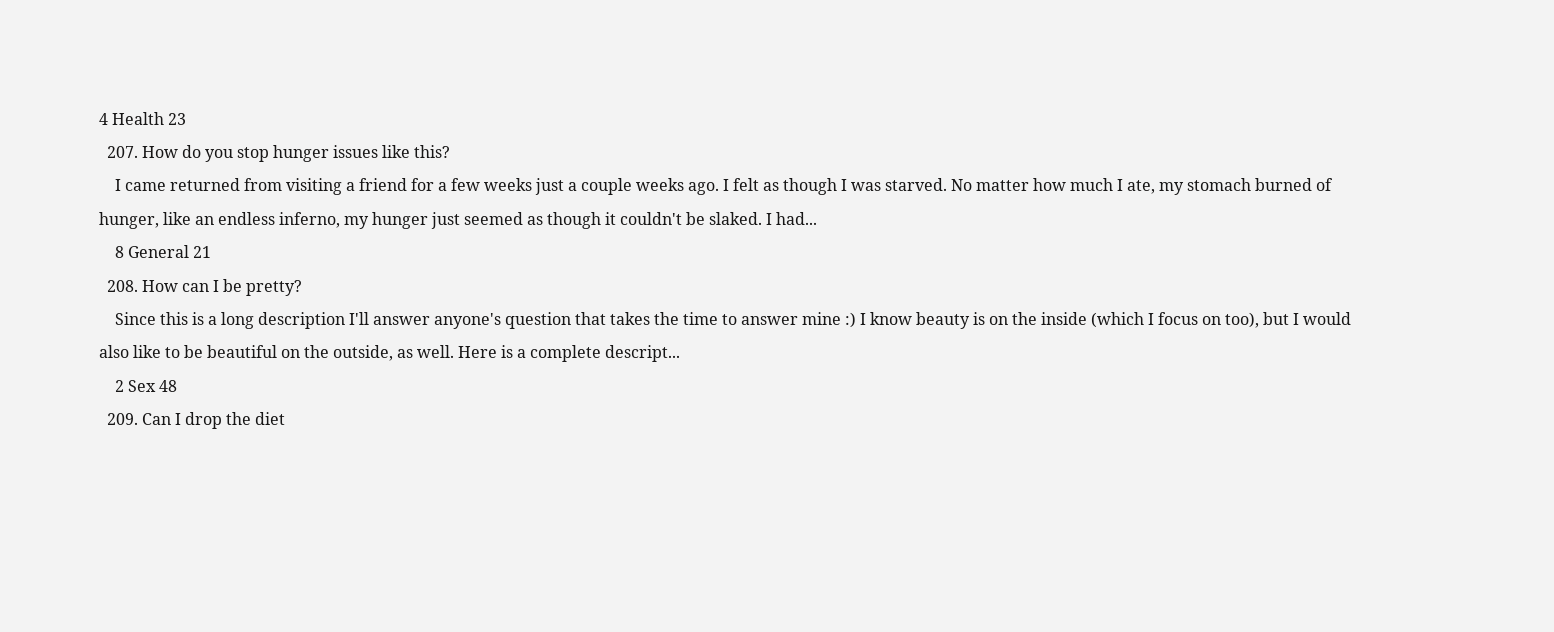4 Health 23
  207. How do you stop hunger issues like this?
    I came returned from visiting a friend for a few weeks just a couple weeks ago. I felt as though I was starved. No matter how much I ate, my stomach burned of hunger, like an endless inferno, my hunger just seemed as though it couldn't be slaked. I had...
    8 General 21
  208. How can I be pretty?
    Since this is a long description I'll answer anyone's question that takes the time to answer mine :) I know beauty is on the inside (which I focus on too), but I would also like to be beautiful on the outside, as well. Here is a complete descript...
    2 Sex 48
  209. Can I drop the diet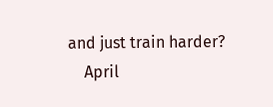and just train harder?
    April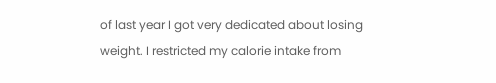of last year I got very dedicated about losing weight. I restricted my calorie intake from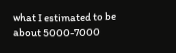what I estimated to be about 5000-7000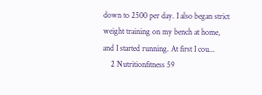down to 2500 per day. I also began strict weight training on my bench at home, and I started running. At first I cou...
    2 Nutritionfitness 59